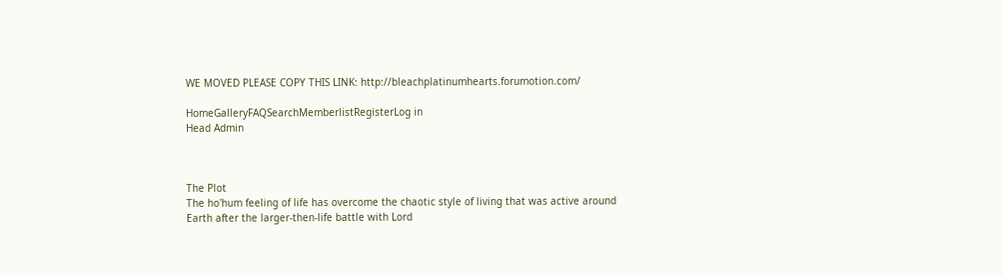WE MOVED PLEASE COPY THIS LINK: http://bleachplatinumhearts.forumotion.com/

HomeGalleryFAQSearchMemberlistRegisterLog in
Head Admin



The Plot
The ho'hum feeling of life has overcome the chaotic style of living that was active around Earth after the larger-then-life battle with Lord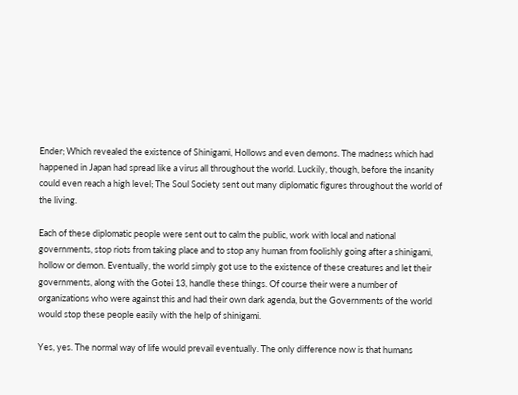Ender; Which revealed the existence of Shinigami, Hollows and even demons. The madness which had happened in Japan had spread like a virus all throughout the world. Luckily, though, before the insanity could even reach a high level; The Soul Society sent out many diplomatic figures throughout the world of the living.

Each of these diplomatic people were sent out to calm the public, work with local and national governments, stop riots from taking place and to stop any human from foolishly going after a shinigami, hollow or demon. Eventually, the world simply got use to the existence of these creatures and let their governments, along with the Gotei 13, handle these things. Of course their were a number of organizations who were against this and had their own dark agenda, but the Governments of the world would stop these people easily with the help of shinigami.

Yes, yes. The normal way of life would prevail eventually. The only difference now is that humans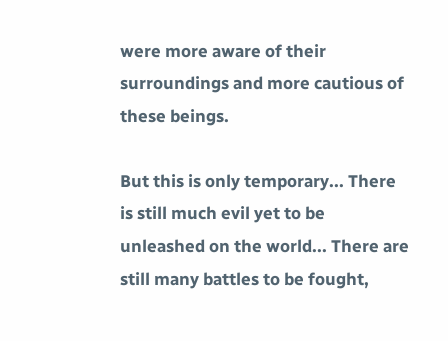were more aware of their surroundings and more cautious of these beings.

But this is only temporary... There is still much evil yet to be unleashed on the world... There are still many battles to be fought,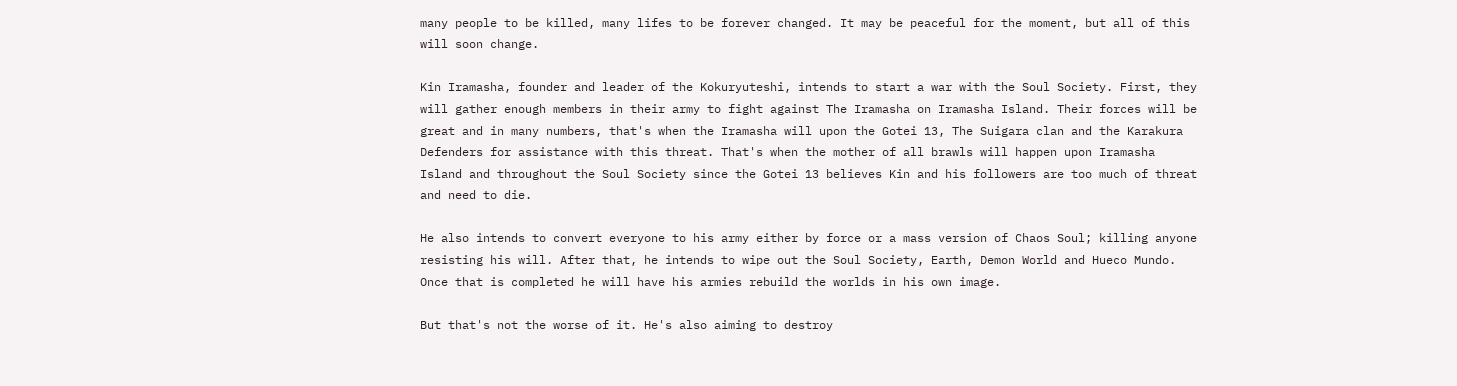many people to be killed, many lifes to be forever changed. It may be peaceful for the moment, but all of this will soon change.

Kin Iramasha, founder and leader of the Kokuryuteshi, intends to start a war with the Soul Society. First, they will gather enough members in their army to fight against The Iramasha on Iramasha Island. Their forces will be great and in many numbers, that's when the Iramasha will upon the Gotei 13, The Suigara clan and the Karakura Defenders for assistance with this threat. That's when the mother of all brawls will happen upon Iramasha Island and throughout the Soul Society since the Gotei 13 believes Kin and his followers are too much of threat and need to die.

He also intends to convert everyone to his army either by force or a mass version of Chaos Soul; killing anyone resisting his will. After that, he intends to wipe out the Soul Society, Earth, Demon World and Hueco Mundo. Once that is completed he will have his armies rebuild the worlds in his own image.

But that's not the worse of it. He's also aiming to destroy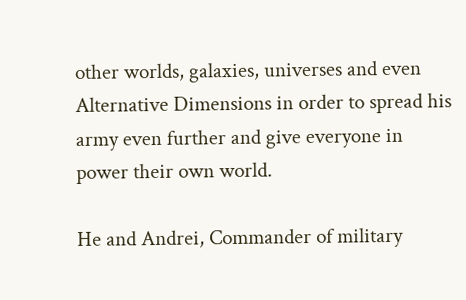other worlds, galaxies, universes and even Alternative Dimensions in order to spread his army even further and give everyone in power their own world.

He and Andrei, Commander of military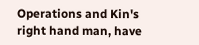Operations and Kin's right hand man, have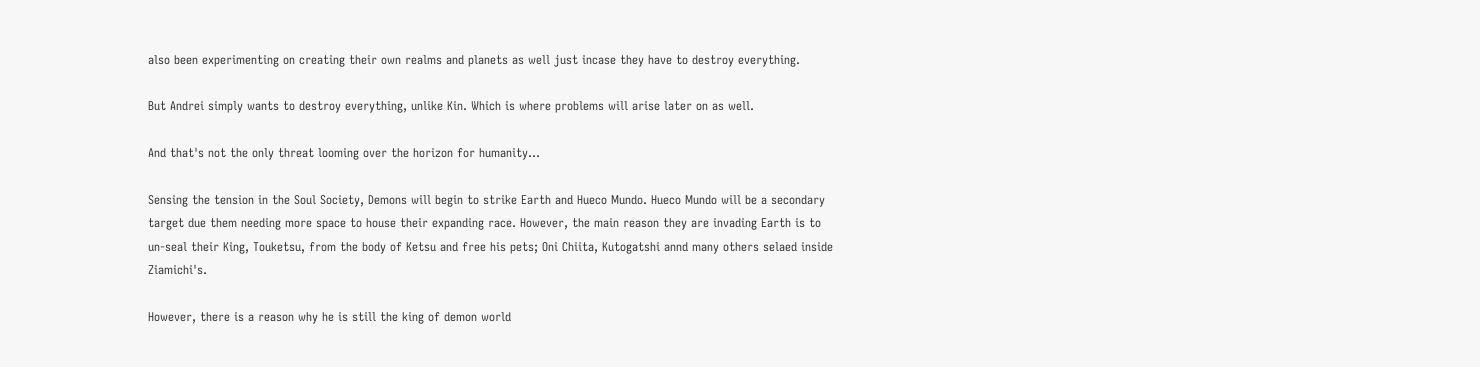also been experimenting on creating their own realms and planets as well just incase they have to destroy everything.

But Andrei simply wants to destroy everything, unlike Kin. Which is where problems will arise later on as well.

And that's not the only threat looming over the horizon for humanity...

Sensing the tension in the Soul Society, Demons will begin to strike Earth and Hueco Mundo. Hueco Mundo will be a secondary target due them needing more space to house their expanding race. However, the main reason they are invading Earth is to un-seal their King, Touketsu, from the body of Ketsu and free his pets; Oni Chiita, Kutogatshi annd many others selaed inside Ziamichi's.

However, there is a reason why he is still the king of demon world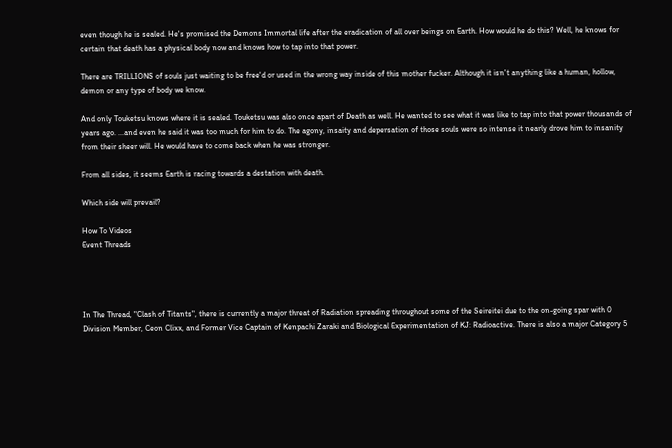even though he is sealed. He's promised the Demons Immortal life after the eradication of all over beings on Earth. How would he do this? Well, he knows for certain that death has a physical body now and knows how to tap into that power.

There are TRILLIONS of souls just waiting to be free'd or used in the wrong way inside of this mother fucker. Although it isn't anything like a human, hollow, demon or any type of body we know.

And only Touketsu knows where it is sealed. Touketsu was also once apart of Death as well. He wanted to see what it was like to tap into that power thousands of years ago. ...and even he said it was too much for him to do. The agony, insaity and depersation of those souls were so intense it nearly drove him to insanity from their sheer will. He would have to come back when he was stronger.

From all sides, it seems Earth is racing towards a destation with death.

Which side will prevail?

How To Videos
Event Threads




In The Thread, "Clash of Titants", there is currently a major threat of Radiation spreading throughout some of the Seireitei due to the on-going spar with 0 Division Member, Ceon Clixx, and Former Vice Captain of Kenpachi Zaraki and Biological Experimentation of KJ: Radioactive. There is also a major Category 5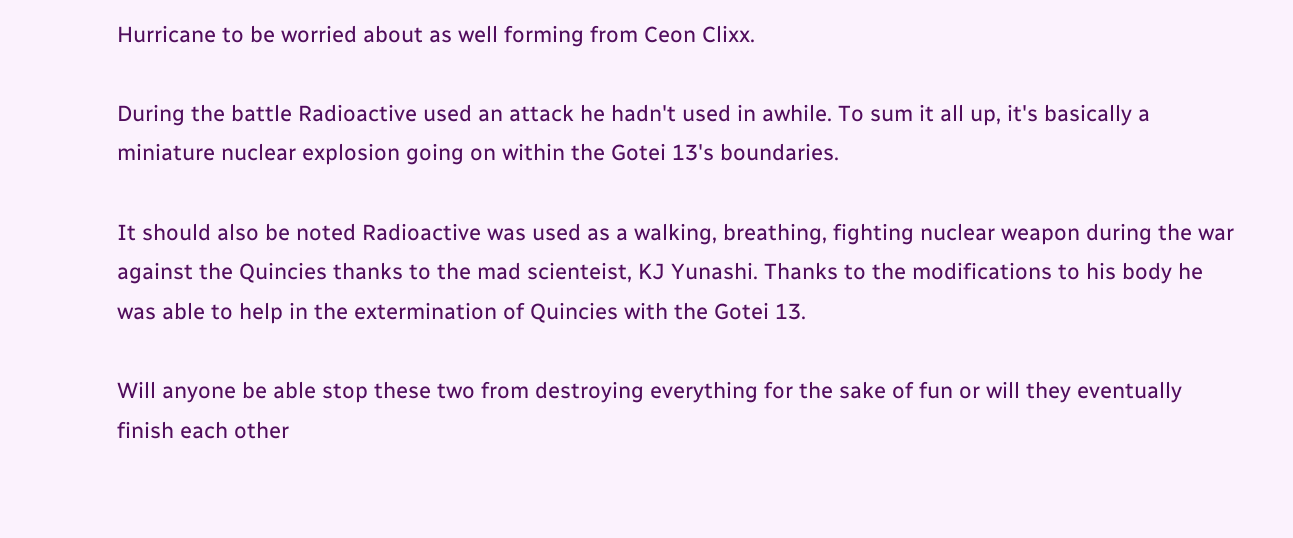Hurricane to be worried about as well forming from Ceon Clixx.

During the battle Radioactive used an attack he hadn't used in awhile. To sum it all up, it's basically a miniature nuclear explosion going on within the Gotei 13's boundaries.

It should also be noted Radioactive was used as a walking, breathing, fighting nuclear weapon during the war against the Quincies thanks to the mad scienteist, KJ Yunashi. Thanks to the modifications to his body he was able to help in the extermination of Quincies with the Gotei 13.

Will anyone be able stop these two from destroying everything for the sake of fun or will they eventually finish each other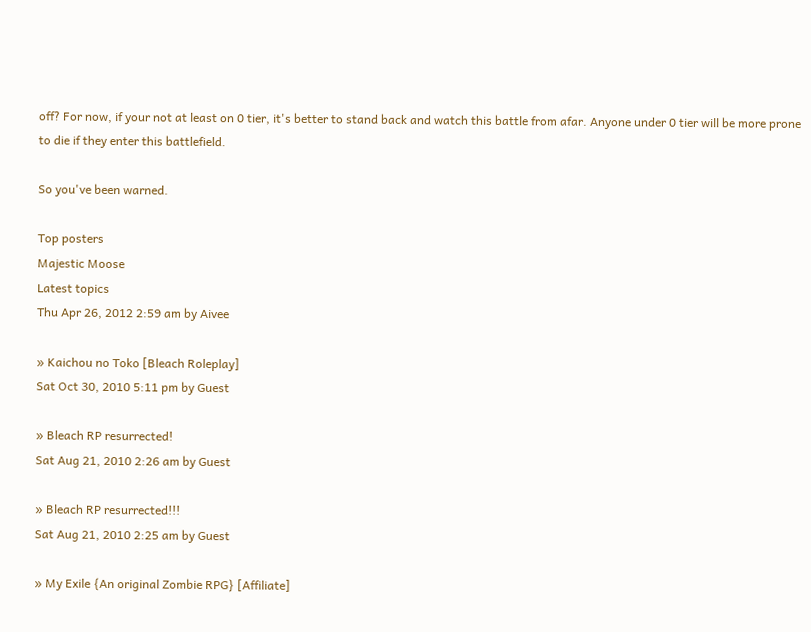off? For now, if your not at least on 0 tier, it's better to stand back and watch this battle from afar. Anyone under 0 tier will be more prone to die if they enter this battlefield.

So you've been warned.

Top posters
Majestic Moose
Latest topics
Thu Apr 26, 2012 2:59 am by Aivee

» Kaichou no Toko [Bleach Roleplay]
Sat Oct 30, 2010 5:11 pm by Guest

» Bleach RP resurrected!
Sat Aug 21, 2010 2:26 am by Guest

» Bleach RP resurrected!!!
Sat Aug 21, 2010 2:25 am by Guest

» My Exile {An original Zombie RPG} [Affiliate]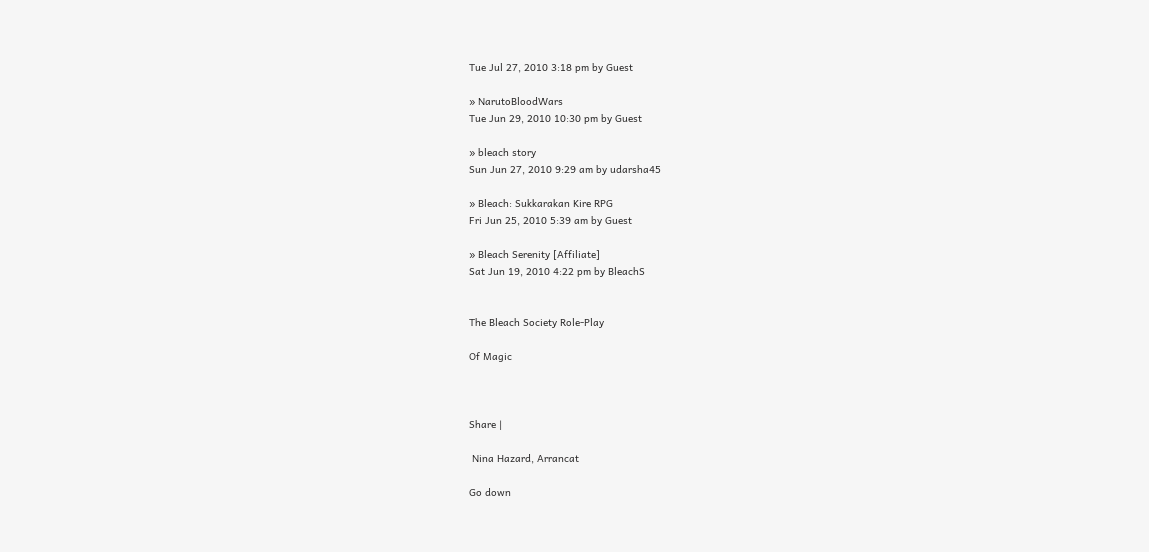Tue Jul 27, 2010 3:18 pm by Guest

» NarutoBloodWars
Tue Jun 29, 2010 10:30 pm by Guest

» bleach story
Sun Jun 27, 2010 9:29 am by udarsha45

» Bleach: Sukkarakan Kire RPG
Fri Jun 25, 2010 5:39 am by Guest

» Bleach Serenity [Affiliate]
Sat Jun 19, 2010 4:22 pm by BleachS


The Bleach Society Role-Play

Of Magic



Share |

 Nina Hazard, Arrancat

Go down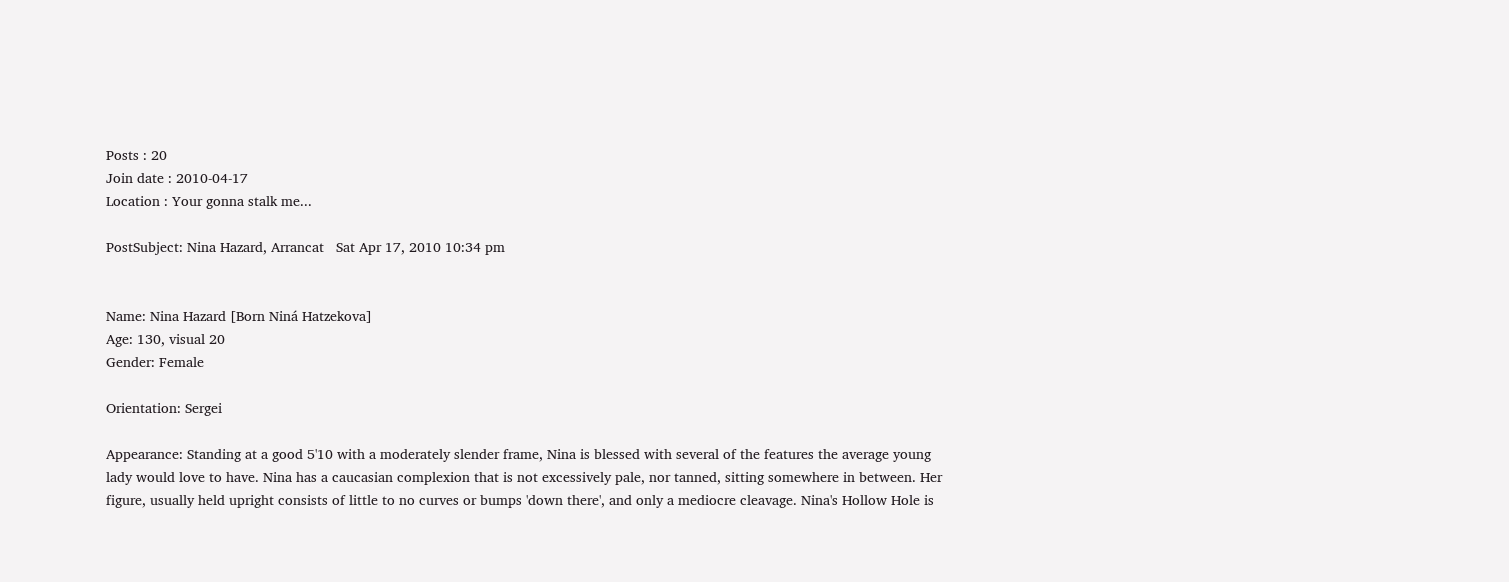Posts : 20
Join date : 2010-04-17
Location : Your gonna stalk me...

PostSubject: Nina Hazard, Arrancat   Sat Apr 17, 2010 10:34 pm


Name: Nina Hazard [Born Niná Hatzekova]
Age: 130, visual 20
Gender: Female

Orientation: Sergei

Appearance: Standing at a good 5'10 with a moderately slender frame, Nina is blessed with several of the features the average young lady would love to have. Nina has a caucasian complexion that is not excessively pale, nor tanned, sitting somewhere in between. Her figure, usually held upright consists of little to no curves or bumps 'down there', and only a mediocre cleavage. Nina's Hollow Hole is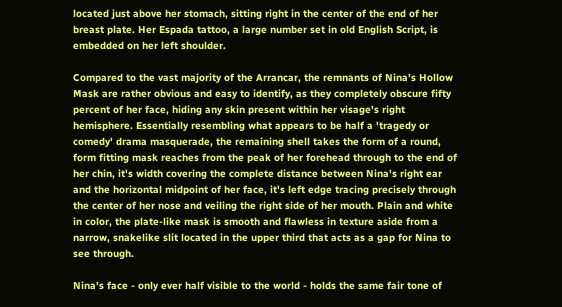located just above her stomach, sitting right in the center of the end of her breast plate. Her Espada tattoo, a large number set in old English Script, is embedded on her left shoulder.

Compared to the vast majority of the Arrancar, the remnants of Nina's Hollow Mask are rather obvious and easy to identify, as they completely obscure fifty percent of her face, hiding any skin present within her visage's right hemisphere. Essentially resembling what appears to be half a 'tragedy or comedy' drama masquerade, the remaining shell takes the form of a round, form fitting mask reaches from the peak of her forehead through to the end of her chin, it's width covering the complete distance between Nina's right ear and the horizontal midpoint of her face, it's left edge tracing precisely through the center of her nose and veiling the right side of her mouth. Plain and white in color, the plate-like mask is smooth and flawless in texture aside from a narrow, snakelike slit located in the upper third that acts as a gap for Nina to see through.

Nina's face - only ever half visible to the world - holds the same fair tone of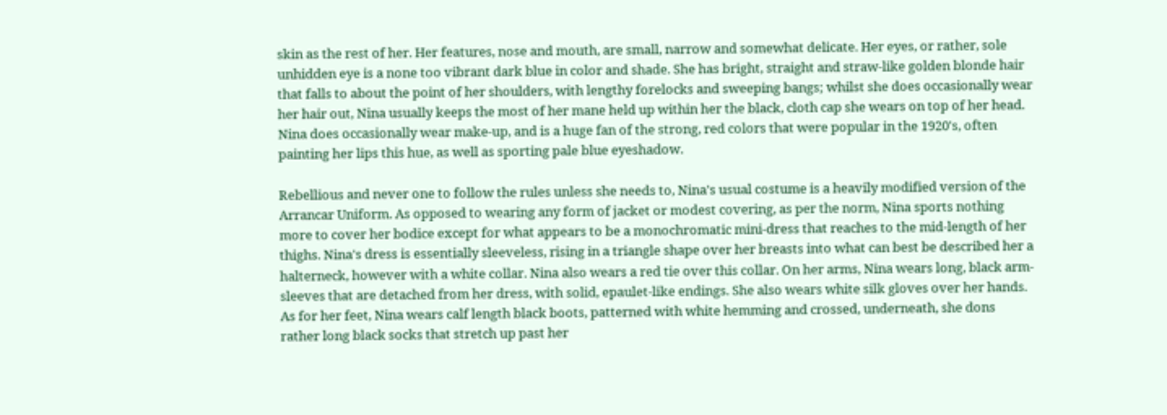skin as the rest of her. Her features, nose and mouth, are small, narrow and somewhat delicate. Her eyes, or rather, sole unhidden eye is a none too vibrant dark blue in color and shade. She has bright, straight and straw-like golden blonde hair that falls to about the point of her shoulders, with lengthy forelocks and sweeping bangs; whilst she does occasionally wear her hair out, Nina usually keeps the most of her mane held up within her the black, cloth cap she wears on top of her head. Nina does occasionally wear make-up, and is a huge fan of the strong, red colors that were popular in the 1920's, often painting her lips this hue, as well as sporting pale blue eyeshadow.

Rebellious and never one to follow the rules unless she needs to, Nina's usual costume is a heavily modified version of the Arrancar Uniform. As opposed to wearing any form of jacket or modest covering, as per the norm, Nina sports nothing more to cover her bodice except for what appears to be a monochromatic mini-dress that reaches to the mid-length of her thighs. Nina's dress is essentially sleeveless, rising in a triangle shape over her breasts into what can best be described her a halterneck, however with a white collar. Nina also wears a red tie over this collar. On her arms, Nina wears long, black arm-sleeves that are detached from her dress, with solid, epaulet-like endings. She also wears white silk gloves over her hands. As for her feet, Nina wears calf length black boots, patterned with white hemming and crossed, underneath, she dons rather long black socks that stretch up past her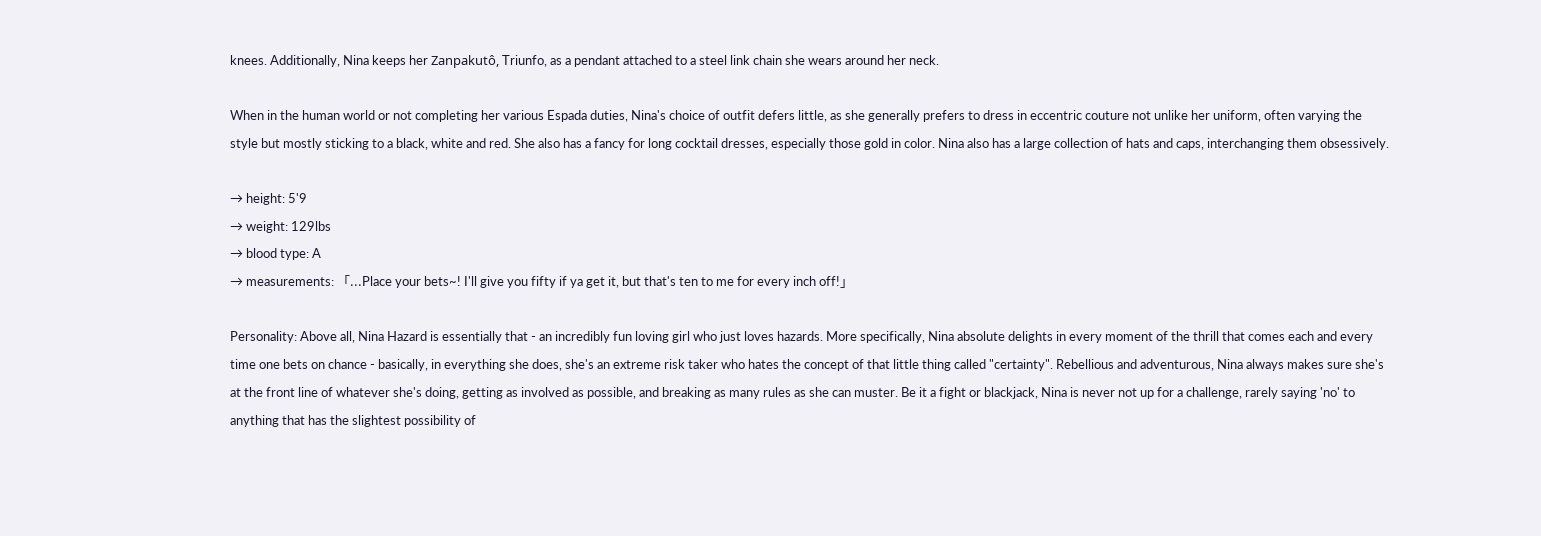knees. Additionally, Nina keeps her Zanpakutô, Triunfo, as a pendant attached to a steel link chain she wears around her neck.

When in the human world or not completing her various Espada duties, Nina's choice of outfit defers little, as she generally prefers to dress in eccentric couture not unlike her uniform, often varying the style but mostly sticking to a black, white and red. She also has a fancy for long cocktail dresses, especially those gold in color. Nina also has a large collection of hats and caps, interchanging them obsessively.

→ height: 5'9
→ weight: 129lbs
→ blood type: A
→ measurements: 「...Place your bets~! I'll give you fifty if ya get it, but that's ten to me for every inch off!」

Personality: Above all, Nina Hazard is essentially that - an incredibly fun loving girl who just loves hazards. More specifically, Nina absolute delights in every moment of the thrill that comes each and every time one bets on chance - basically, in everything she does, she's an extreme risk taker who hates the concept of that little thing called "certainty". Rebellious and adventurous, Nina always makes sure she's at the front line of whatever she's doing, getting as involved as possible, and breaking as many rules as she can muster. Be it a fight or blackjack, Nina is never not up for a challenge, rarely saying 'no' to anything that has the slightest possibility of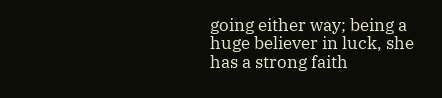going either way; being a huge believer in luck, she has a strong faith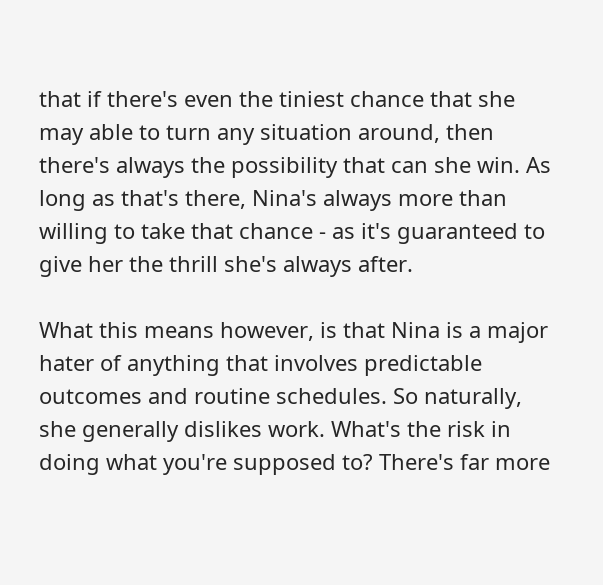that if there's even the tiniest chance that she may able to turn any situation around, then there's always the possibility that can she win. As long as that's there, Nina's always more than willing to take that chance - as it's guaranteed to give her the thrill she's always after.

What this means however, is that Nina is a major hater of anything that involves predictable outcomes and routine schedules. So naturally, she generally dislikes work. What's the risk in doing what you're supposed to? There's far more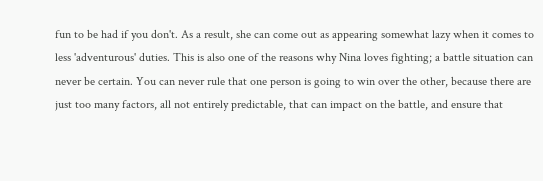fun to be had if you don't. As a result, she can come out as appearing somewhat lazy when it comes to less 'adventurous' duties. This is also one of the reasons why Nina loves fighting; a battle situation can never be certain. You can never rule that one person is going to win over the other, because there are just too many factors, all not entirely predictable, that can impact on the battle, and ensure that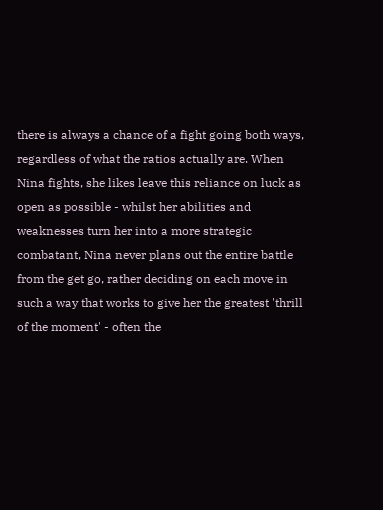there is always a chance of a fight going both ways, regardless of what the ratios actually are. When Nina fights, she likes leave this reliance on luck as open as possible - whilst her abilities and weaknesses turn her into a more strategic combatant, Nina never plans out the entire battle from the get go, rather deciding on each move in such a way that works to give her the greatest 'thrill of the moment' - often the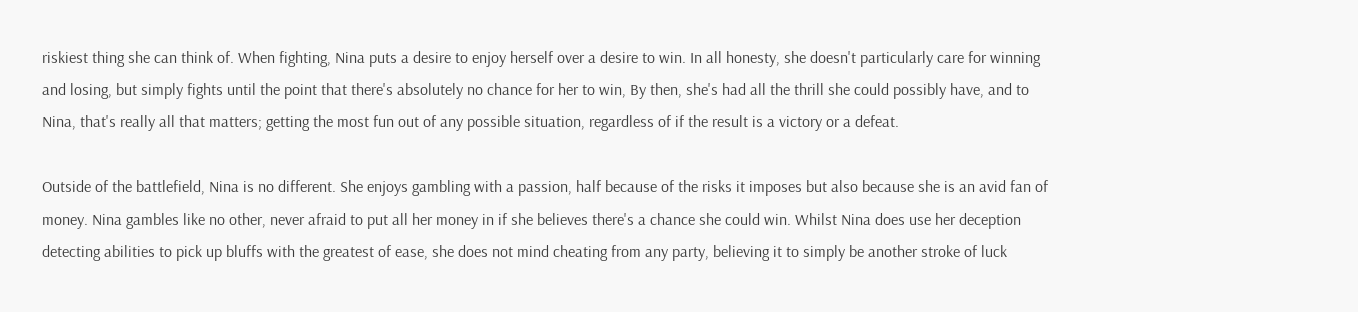riskiest thing she can think of. When fighting, Nina puts a desire to enjoy herself over a desire to win. In all honesty, she doesn't particularly care for winning and losing, but simply fights until the point that there's absolutely no chance for her to win, By then, she's had all the thrill she could possibly have, and to Nina, that's really all that matters; getting the most fun out of any possible situation, regardless of if the result is a victory or a defeat.

Outside of the battlefield, Nina is no different. She enjoys gambling with a passion, half because of the risks it imposes but also because she is an avid fan of money. Nina gambles like no other, never afraid to put all her money in if she believes there's a chance she could win. Whilst Nina does use her deception detecting abilities to pick up bluffs with the greatest of ease, she does not mind cheating from any party, believing it to simply be another stroke of luck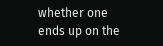whether one ends up on the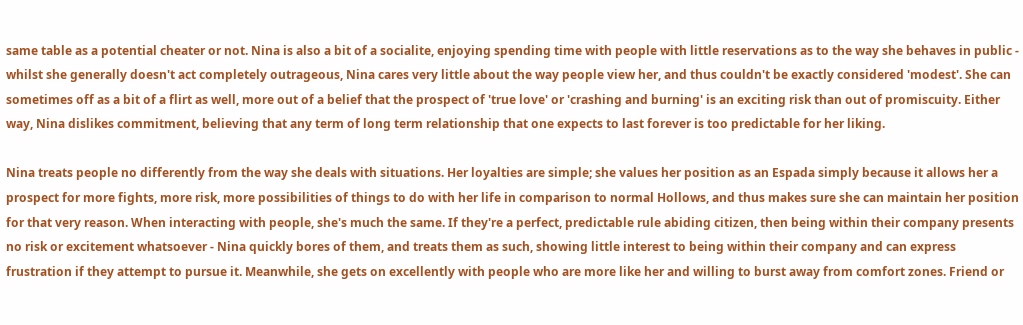same table as a potential cheater or not. Nina is also a bit of a socialite, enjoying spending time with people with little reservations as to the way she behaves in public - whilst she generally doesn't act completely outrageous, Nina cares very little about the way people view her, and thus couldn't be exactly considered 'modest'. She can sometimes off as a bit of a flirt as well, more out of a belief that the prospect of 'true love' or 'crashing and burning' is an exciting risk than out of promiscuity. Either way, Nina dislikes commitment, believing that any term of long term relationship that one expects to last forever is too predictable for her liking.

Nina treats people no differently from the way she deals with situations. Her loyalties are simple; she values her position as an Espada simply because it allows her a prospect for more fights, more risk, more possibilities of things to do with her life in comparison to normal Hollows, and thus makes sure she can maintain her position for that very reason. When interacting with people, she's much the same. If they're a perfect, predictable rule abiding citizen, then being within their company presents no risk or excitement whatsoever - Nina quickly bores of them, and treats them as such, showing little interest to being within their company and can express frustration if they attempt to pursue it. Meanwhile, she gets on excellently with people who are more like her and willing to burst away from comfort zones. Friend or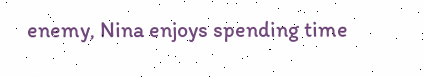enemy, Nina enjoys spending time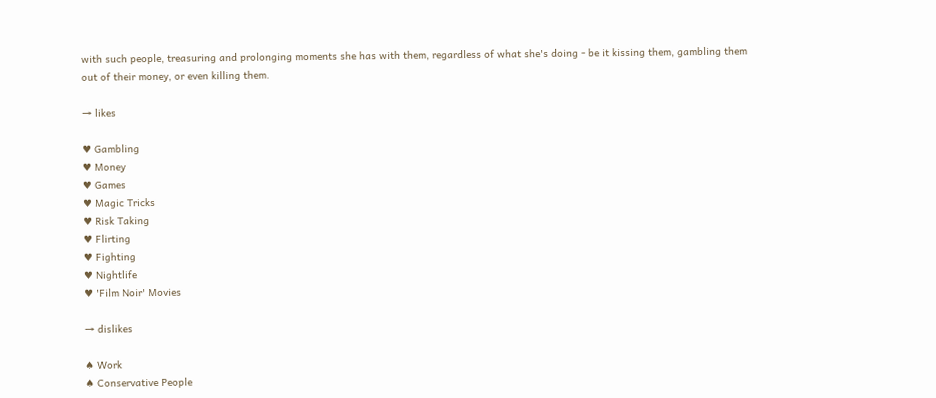with such people, treasuring and prolonging moments she has with them, regardless of what she's doing - be it kissing them, gambling them out of their money, or even killing them.

→ likes

♥ Gambling
♥ Money
♥ Games
♥ Magic Tricks
♥ Risk Taking
♥ Flirting
♥ Fighting
♥ Nightlife
♥ 'Film Noir' Movies

→ dislikes

♠ Work
♠ Conservative People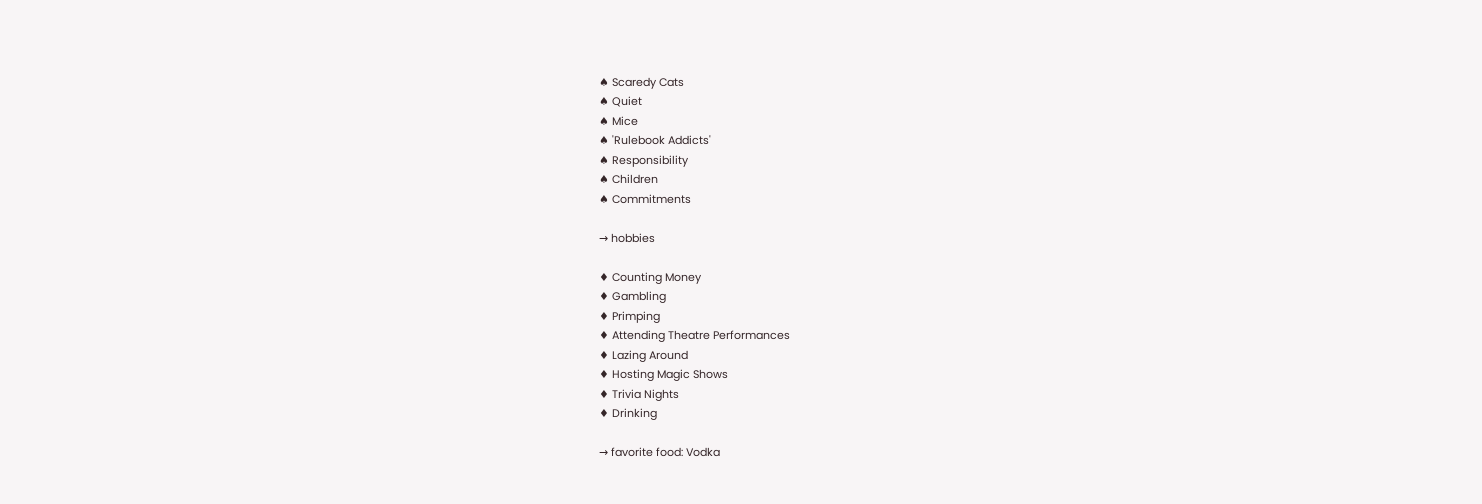♠ Scaredy Cats
♠ Quiet
♠ Mice
♠ 'Rulebook Addicts'
♠ Responsibility
♠ Children
♠ Commitments

→ hobbies

♦ Counting Money
♦ Gambling
♦ Primping
♦ Attending Theatre Performances
♦ Lazing Around
♦ Hosting Magic Shows
♦ Trivia Nights
♦ Drinking

→ favorite food: Vodka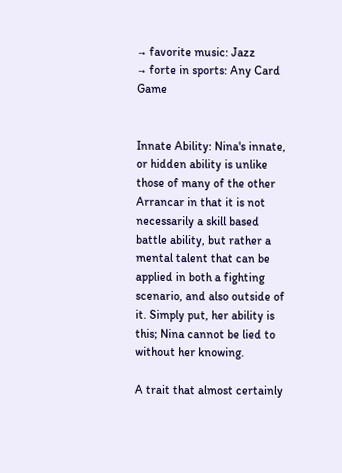→ favorite music: Jazz
→ forte in sports: Any Card Game


Innate Ability: Nina's innate, or hidden ability is unlike those of many of the other Arrancar in that it is not necessarily a skill based battle ability, but rather a mental talent that can be applied in both a fighting scenario, and also outside of it. Simply put, her ability is this; Nina cannot be lied to without her knowing.

A trait that almost certainly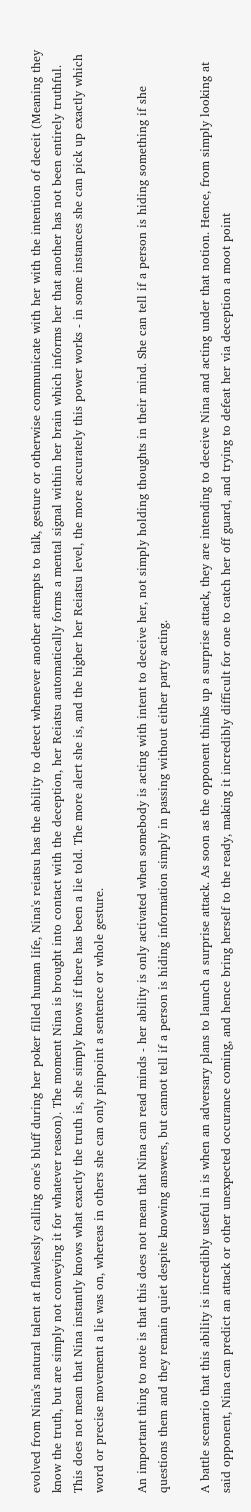evolved from Nina's natural talent at flawlessly calling one's bluff during her poker filled human life, Nina's reiatsu has the ability to detect whenever another attempts to talk, gesture or otherwise communicate with her with the intention of deceit (Meaning they know the truth, but are simply not conveying it for whatever reason). The moment Nina is brought into contact with the deception, her Reiatsu automatically forms a mental signal within her brain which informs her that another has not been entirely truthful. This does not mean that Nina instantly knows what exactly the truth is, she simply knows if there has been a lie told. The more alert she is, and the higher her Reiatsu level, the more accurately this power works - in some instances she can pick up exactly which word or precise movement a lie was on, whereas in others she can only pinpoint a sentence or whole gesture.

An important thing to note is that this does not mean that Nina can read minds - her ability is only activated when somebody is acting with intent to deceive her, not simply holding thoughts in their mind. She can tell if a person is hiding something if she questions them and they remain quiet despite knowing answers, but cannot tell if a person is hiding information simply in passing without either party acting.

A battle scenario that this ability is incredibly useful in is when an adversary plans to launch a surprise attack. As soon as the opponent thinks up a surprise attack, they are intending to deceive Nina and acting under that notion. Hence, from simply looking at said opponent, Nina can predict an attack or other unexpected occurance coming, and hence bring herself to the ready, making it incredibly difficult for one to catch her off guard, and trying to defeat her via deception a moot point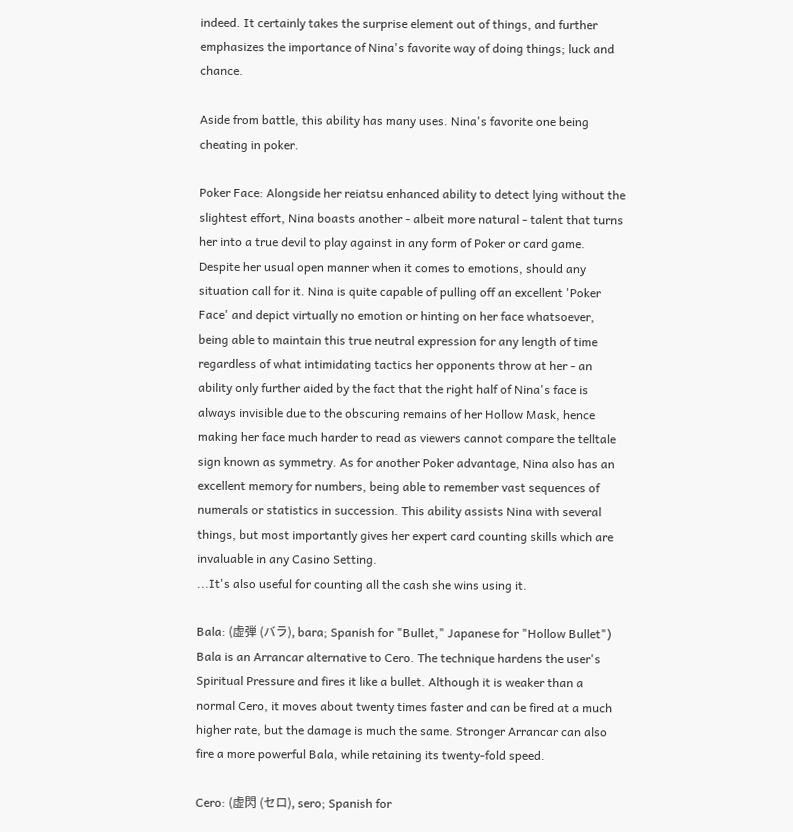indeed. It certainly takes the surprise element out of things, and further emphasizes the importance of Nina's favorite way of doing things; luck and chance.

Aside from battle, this ability has many uses. Nina's favorite one being cheating in poker.

Poker Face: Alongside her reiatsu enhanced ability to detect lying without the slightest effort, Nina boasts another - albeit more natural - talent that turns her into a true devil to play against in any form of Poker or card game. Despite her usual open manner when it comes to emotions, should any situation call for it. Nina is quite capable of pulling off an excellent 'Poker Face' and depict virtually no emotion or hinting on her face whatsoever, being able to maintain this true neutral expression for any length of time regardless of what intimidating tactics her opponents throw at her - an ability only further aided by the fact that the right half of Nina's face is always invisible due to the obscuring remains of her Hollow Mask, hence making her face much harder to read as viewers cannot compare the telltale sign known as symmetry. As for another Poker advantage, Nina also has an excellent memory for numbers, being able to remember vast sequences of numerals or statistics in succession. This ability assists Nina with several things, but most importantly gives her expert card counting skills which are invaluable in any Casino Setting.
...It's also useful for counting all the cash she wins using it.

Bala: (虚弾 (バラ), bara; Spanish for "Bullet," Japanese for "Hollow Bullet") Bala is an Arrancar alternative to Cero. The technique hardens the user's Spiritual Pressure and fires it like a bullet. Although it is weaker than a normal Cero, it moves about twenty times faster and can be fired at a much higher rate, but the damage is much the same. Stronger Arrancar can also fire a more powerful Bala, while retaining its twenty-fold speed.

Cero: (虚閃 (セロ), sero; Spanish for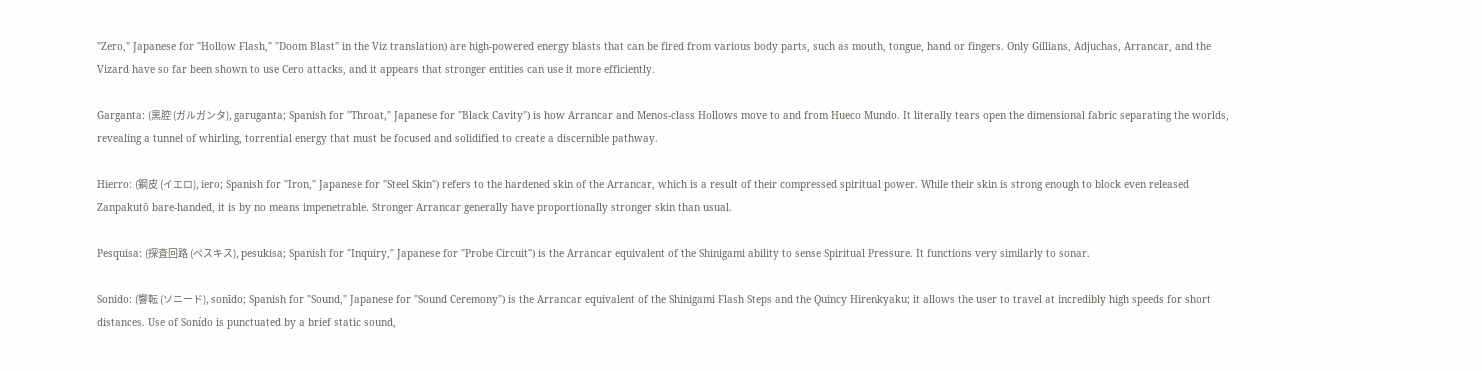"Zero," Japanese for "Hollow Flash," "Doom Blast" in the Viz translation) are high-powered energy blasts that can be fired from various body parts, such as mouth, tongue, hand or fingers. Only Gillians, Adjuchas, Arrancar, and the Vizard have so far been shown to use Cero attacks, and it appears that stronger entities can use it more efficiently.

Garganta: (黒腔 (ガルガンタ), garuganta; Spanish for "Throat," Japanese for "Black Cavity") is how Arrancar and Menos-class Hollows move to and from Hueco Mundo. It literally tears open the dimensional fabric separating the worlds, revealing a tunnel of whirling, torrential energy that must be focused and solidified to create a discernible pathway.

Hierro: (鋼皮 (イエロ), iero; Spanish for "Iron," Japanese for "Steel Skin") refers to the hardened skin of the Arrancar, which is a result of their compressed spiritual power. While their skin is strong enough to block even released Zanpakutō bare-handed, it is by no means impenetrable. Stronger Arrancar generally have proportionally stronger skin than usual.

Pesquisa: (探査回路 (ペスキス), pesukisa; Spanish for "Inquiry," Japanese for "Probe Circuit") is the Arrancar equivalent of the Shinigami ability to sense Spiritual Pressure. It functions very similarly to sonar.

Sonido: (響転 (ソニード), sonīdo; Spanish for "Sound," Japanese for "Sound Ceremony") is the Arrancar equivalent of the Shinigami Flash Steps and the Quincy Hirenkyaku; it allows the user to travel at incredibly high speeds for short distances. Use of Sonído is punctuated by a brief static sound,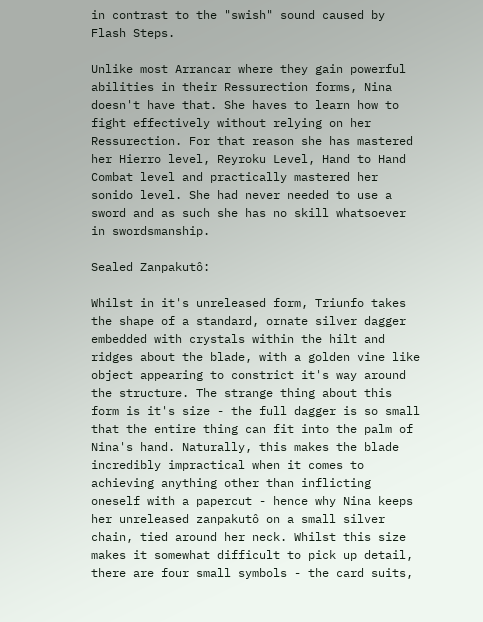in contrast to the "swish" sound caused by Flash Steps.

Unlike most Arrancar where they gain powerful abilities in their Ressurection forms, Nina doesn't have that. She haves to learn how to fight effectively without relying on her Ressurection. For that reason she has mastered her Hierro level, Reyroku Level, Hand to Hand Combat level and practically mastered her sonido level. She had never needed to use a sword and as such she has no skill whatsoever in swordsmanship.

Sealed Zanpakutô:

Whilst in it's unreleased form, Triunfo takes the shape of a standard, ornate silver dagger embedded with crystals within the hilt and ridges about the blade, with a golden vine like object appearing to constrict it's way around the structure. The strange thing about this form is it's size - the full dagger is so small that the entire thing can fit into the palm of Nina's hand. Naturally, this makes the blade incredibly impractical when it comes to achieving anything other than inflicting oneself with a papercut - hence why Nina keeps her unreleased zanpakutô on a small silver chain, tied around her neck. Whilst this size makes it somewhat difficult to pick up detail, there are four small symbols - the card suits,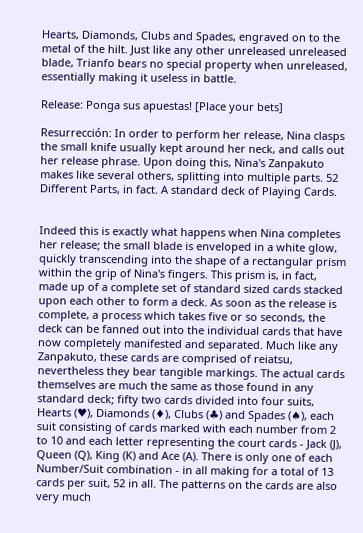Hearts, Diamonds, Clubs and Spades, engraved on to the metal of the hilt. Just like any other unreleased unreleased blade, Trianfo bears no special property when unreleased, essentially making it useless in battle.

Release: Ponga sus apuestas! [Place your bets]

Resurrección: In order to perform her release, Nina clasps the small knife usually kept around her neck, and calls out her release phrase. Upon doing this, Nina's Zanpakuto makes like several others, splitting into multiple parts. 52 Different Parts, in fact. A standard deck of Playing Cards.


Indeed this is exactly what happens when Nina completes her release; the small blade is enveloped in a white glow, quickly transcending into the shape of a rectangular prism within the grip of Nina's fingers. This prism is, in fact, made up of a complete set of standard sized cards stacked upon each other to form a deck. As soon as the release is complete, a process which takes five or so seconds, the deck can be fanned out into the individual cards that have now completely manifested and separated. Much like any Zanpakuto, these cards are comprised of reiatsu, nevertheless they bear tangible markings. The actual cards themselves are much the same as those found in any standard deck; fifty two cards divided into four suits, Hearts (♥), Diamonds (♦), Clubs (♣) and Spades (♠), each suit consisting of cards marked with each number from 2 to 10 and each letter representing the court cards - Jack (J), Queen (Q), King (K) and Ace (A). There is only one of each Number/Suit combination - in all making for a total of 13 cards per suit, 52 in all. The patterns on the cards are also very much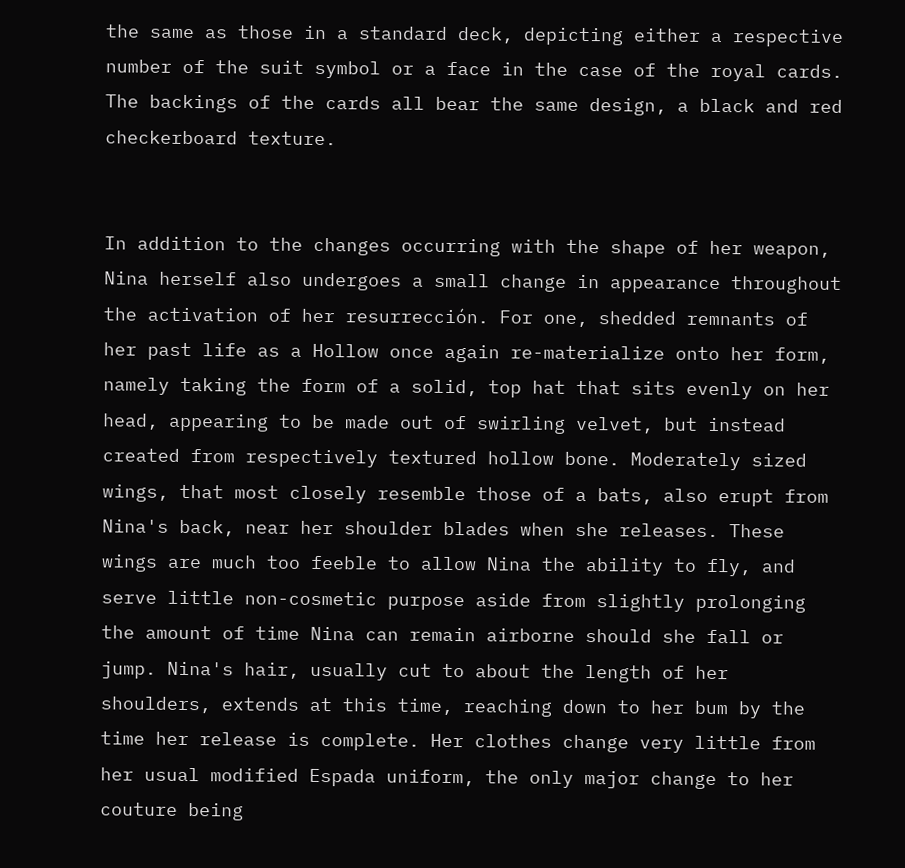the same as those in a standard deck, depicting either a respective number of the suit symbol or a face in the case of the royal cards. The backings of the cards all bear the same design, a black and red checkerboard texture.


In addition to the changes occurring with the shape of her weapon, Nina herself also undergoes a small change in appearance throughout the activation of her resurrección. For one, shedded remnants of her past life as a Hollow once again re-materialize onto her form, namely taking the form of a solid, top hat that sits evenly on her head, appearing to be made out of swirling velvet, but instead created from respectively textured hollow bone. Moderately sized wings, that most closely resemble those of a bats, also erupt from Nina's back, near her shoulder blades when she releases. These wings are much too feeble to allow Nina the ability to fly, and serve little non-cosmetic purpose aside from slightly prolonging the amount of time Nina can remain airborne should she fall or jump. Nina's hair, usually cut to about the length of her shoulders, extends at this time, reaching down to her bum by the time her release is complete. Her clothes change very little from her usual modified Espada uniform, the only major change to her couture being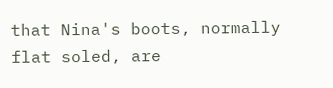that Nina's boots, normally flat soled, are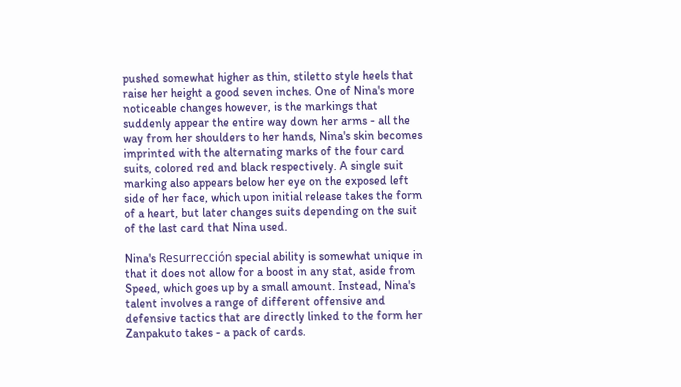pushed somewhat higher as thin, stiletto style heels that raise her height a good seven inches. One of Nina's more noticeable changes however, is the markings that suddenly appear the entire way down her arms - all the way from her shoulders to her hands, Nina's skin becomes imprinted with the alternating marks of the four card suits, colored red and black respectively. A single suit marking also appears below her eye on the exposed left side of her face, which upon initial release takes the form of a heart, but later changes suits depending on the suit of the last card that Nina used.

Nina's Resurrección special ability is somewhat unique in that it does not allow for a boost in any stat, aside from Speed, which goes up by a small amount. Instead, Nina's talent involves a range of different offensive and defensive tactics that are directly linked to the form her Zanpakuto takes - a pack of cards.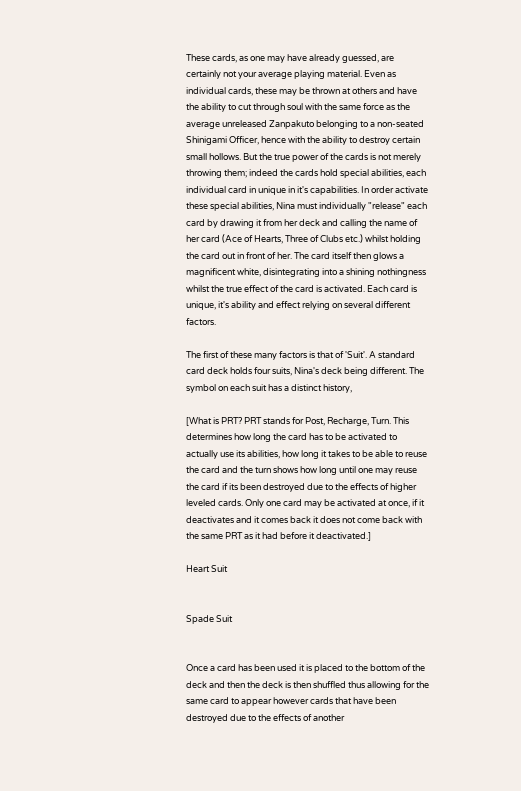These cards, as one may have already guessed, are certainly not your average playing material. Even as individual cards, these may be thrown at others and have the ability to cut through soul with the same force as the average unreleased Zanpakuto belonging to a non-seated Shinigami Officer, hence with the ability to destroy certain small hollows. But the true power of the cards is not merely throwing them; indeed the cards hold special abilities, each individual card in unique in it's capabilities. In order activate these special abilities, Nina must individually "release" each card by drawing it from her deck and calling the name of her card (Ace of Hearts, Three of Clubs etc.) whilst holding the card out in front of her. The card itself then glows a magnificent white, disintegrating into a shining nothingness whilst the true effect of the card is activated. Each card is unique, it's ability and effect relying on several different factors.

The first of these many factors is that of 'Suit'. A standard card deck holds four suits, Nina's deck being different. The symbol on each suit has a distinct history,

[What is PRT? PRT stands for Post, Recharge, Turn. This determines how long the card has to be activated to actually use its abilities, how long it takes to be able to reuse the card and the turn shows how long until one may reuse the card if its been destroyed due to the effects of higher leveled cards. Only one card may be activated at once, if it deactivates and it comes back it does not come back with the same PRT as it had before it deactivated.]

Heart Suit


Spade Suit


Once a card has been used it is placed to the bottom of the deck and then the deck is then shuffled thus allowing for the same card to appear however cards that have been destroyed due to the effects of another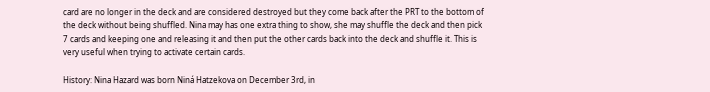card are no longer in the deck and are considered destroyed but they come back after the PRT to the bottom of the deck without being shuffled. Nina may has one extra thing to show, she may shuffle the deck and then pick 7 cards and keeping one and releasing it and then put the other cards back into the deck and shuffle it. This is very useful when trying to activate certain cards.

History: Nina Hazard was born Niná Hatzekova on December 3rd, in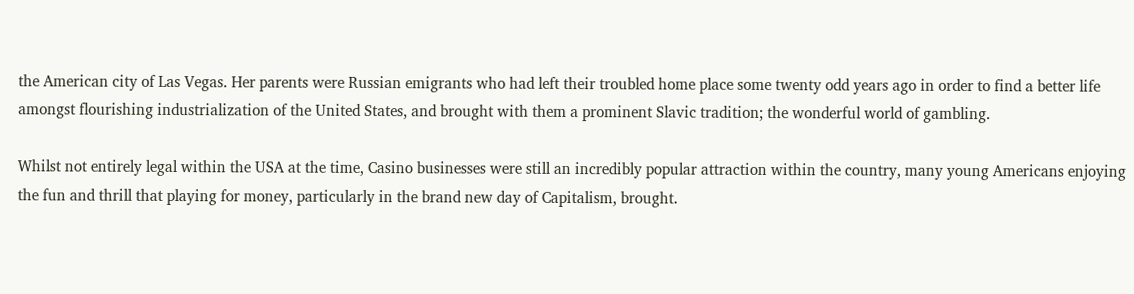the American city of Las Vegas. Her parents were Russian emigrants who had left their troubled home place some twenty odd years ago in order to find a better life amongst flourishing industrialization of the United States, and brought with them a prominent Slavic tradition; the wonderful world of gambling.

Whilst not entirely legal within the USA at the time, Casino businesses were still an incredibly popular attraction within the country, many young Americans enjoying the fun and thrill that playing for money, particularly in the brand new day of Capitalism, brought.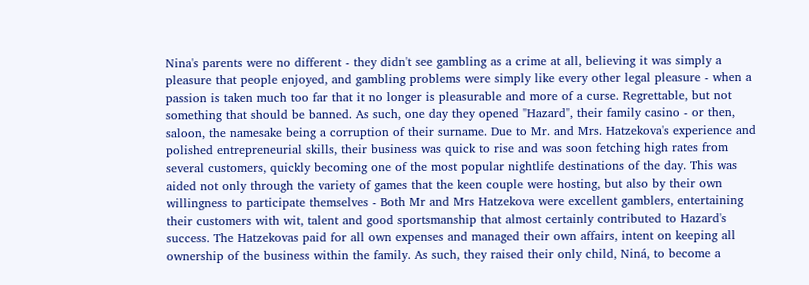Nina's parents were no different - they didn't see gambling as a crime at all, believing it was simply a pleasure that people enjoyed, and gambling problems were simply like every other legal pleasure - when a passion is taken much too far that it no longer is pleasurable and more of a curse. Regrettable, but not something that should be banned. As such, one day they opened "Hazard", their family casino - or then, saloon, the namesake being a corruption of their surname. Due to Mr. and Mrs. Hatzekova's experience and polished entrepreneurial skills, their business was quick to rise and was soon fetching high rates from several customers, quickly becoming one of the most popular nightlife destinations of the day. This was aided not only through the variety of games that the keen couple were hosting, but also by their own willingness to participate themselves - Both Mr and Mrs Hatzekova were excellent gamblers, entertaining their customers with wit, talent and good sportsmanship that almost certainly contributed to Hazard's success. The Hatzekovas paid for all own expenses and managed their own affairs, intent on keeping all ownership of the business within the family. As such, they raised their only child, Niná, to become a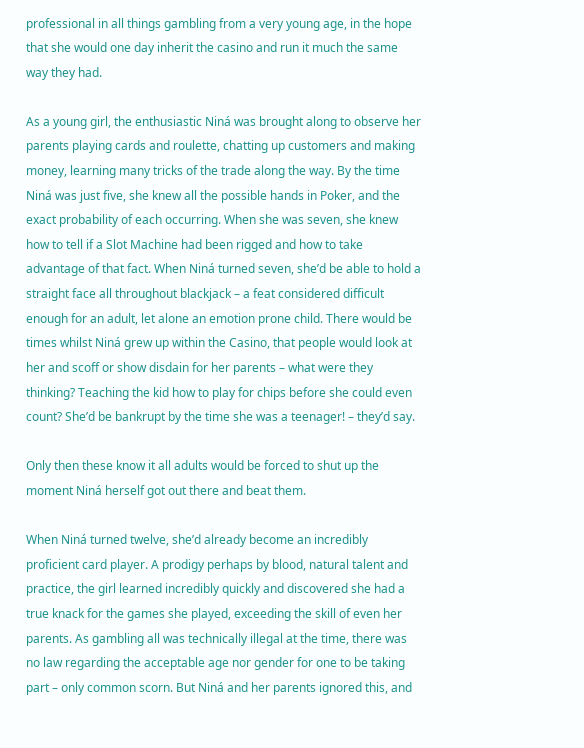professional in all things gambling from a very young age, in the hope that she would one day inherit the casino and run it much the same way they had.

As a young girl, the enthusiastic Niná was brought along to observe her parents playing cards and roulette, chatting up customers and making money, learning many tricks of the trade along the way. By the time Niná was just five, she knew all the possible hands in Poker, and the exact probability of each occurring. When she was seven, she knew how to tell if a Slot Machine had been rigged and how to take advantage of that fact. When Niná turned seven, she’d be able to hold a straight face all throughout blackjack – a feat considered difficult enough for an adult, let alone an emotion prone child. There would be times whilst Niná grew up within the Casino, that people would look at her and scoff or show disdain for her parents – what were they thinking? Teaching the kid how to play for chips before she could even count? She’d be bankrupt by the time she was a teenager! – they’d say.

Only then these know it all adults would be forced to shut up the moment Niná herself got out there and beat them.

When Niná turned twelve, she’d already become an incredibly proficient card player. A prodigy perhaps by blood, natural talent and practice, the girl learned incredibly quickly and discovered she had a true knack for the games she played, exceeding the skill of even her parents. As gambling all was technically illegal at the time, there was no law regarding the acceptable age nor gender for one to be taking part – only common scorn. But Niná and her parents ignored this, and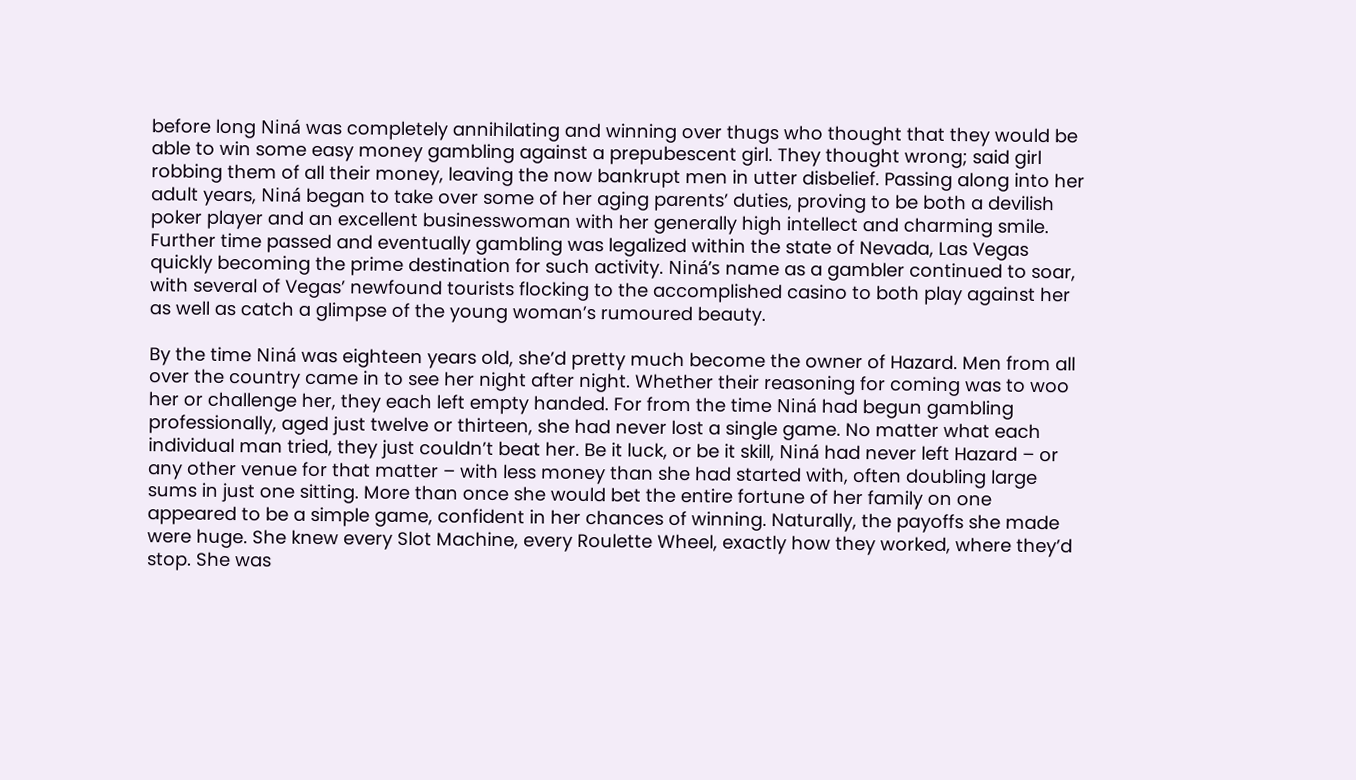before long Niná was completely annihilating and winning over thugs who thought that they would be able to win some easy money gambling against a prepubescent girl. They thought wrong; said girl robbing them of all their money, leaving the now bankrupt men in utter disbelief. Passing along into her adult years, Niná began to take over some of her aging parents’ duties, proving to be both a devilish poker player and an excellent businesswoman with her generally high intellect and charming smile. Further time passed and eventually gambling was legalized within the state of Nevada, Las Vegas quickly becoming the prime destination for such activity. Niná’s name as a gambler continued to soar, with several of Vegas’ newfound tourists flocking to the accomplished casino to both play against her as well as catch a glimpse of the young woman’s rumoured beauty.

By the time Niná was eighteen years old, she’d pretty much become the owner of Hazard. Men from all over the country came in to see her night after night. Whether their reasoning for coming was to woo her or challenge her, they each left empty handed. For from the time Niná had begun gambling professionally, aged just twelve or thirteen, she had never lost a single game. No matter what each individual man tried, they just couldn’t beat her. Be it luck, or be it skill, Niná had never left Hazard – or any other venue for that matter – with less money than she had started with, often doubling large sums in just one sitting. More than once she would bet the entire fortune of her family on one appeared to be a simple game, confident in her chances of winning. Naturally, the payoffs she made were huge. She knew every Slot Machine, every Roulette Wheel, exactly how they worked, where they’d stop. She was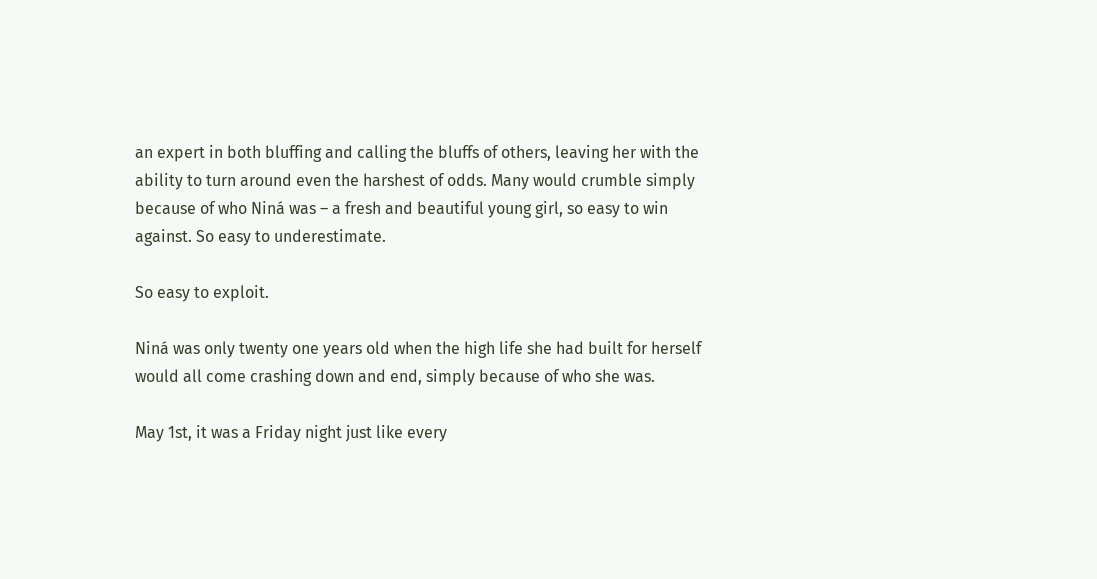an expert in both bluffing and calling the bluffs of others, leaving her with the ability to turn around even the harshest of odds. Many would crumble simply because of who Niná was – a fresh and beautiful young girl, so easy to win against. So easy to underestimate.

So easy to exploit.

Niná was only twenty one years old when the high life she had built for herself would all come crashing down and end, simply because of who she was.

May 1st, it was a Friday night just like every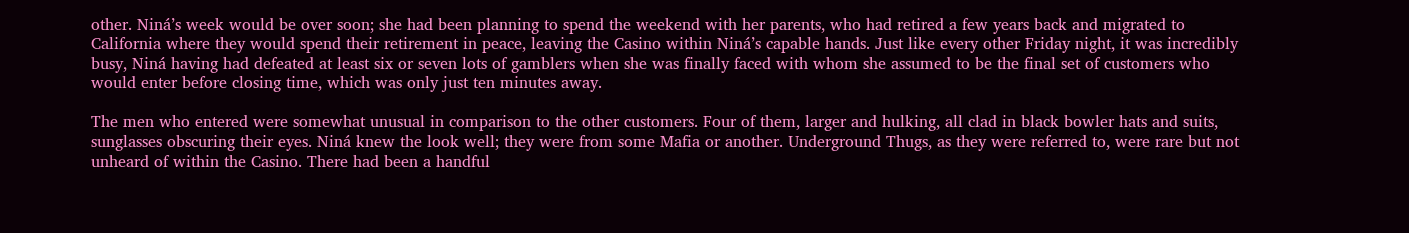other. Niná’s week would be over soon; she had been planning to spend the weekend with her parents, who had retired a few years back and migrated to California where they would spend their retirement in peace, leaving the Casino within Niná’s capable hands. Just like every other Friday night, it was incredibly busy, Niná having had defeated at least six or seven lots of gamblers when she was finally faced with whom she assumed to be the final set of customers who would enter before closing time, which was only just ten minutes away.

The men who entered were somewhat unusual in comparison to the other customers. Four of them, larger and hulking, all clad in black bowler hats and suits, sunglasses obscuring their eyes. Niná knew the look well; they were from some Mafia or another. Underground Thugs, as they were referred to, were rare but not unheard of within the Casino. There had been a handful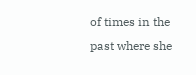of times in the past where she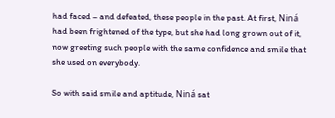had faced – and defeated, these people in the past. At first, Niná had been frightened of the type, but she had long grown out of it, now greeting such people with the same confidence and smile that she used on everybody.

So with said smile and aptitude, Niná sat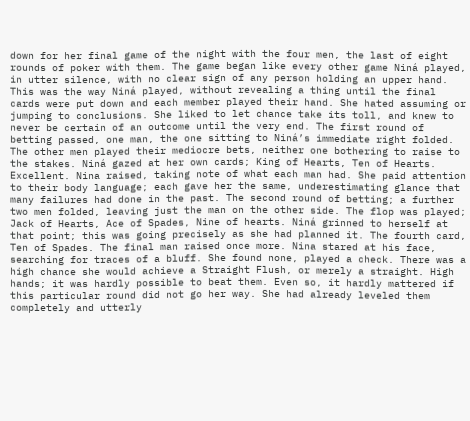down for her final game of the night with the four men, the last of eight rounds of poker with them. The game began like every other game Niná played, in utter silence, with no clear sign of any person holding an upper hand. This was the way Niná played, without revealing a thing until the final cards were put down and each member played their hand. She hated assuming or jumping to conclusions. She liked to let chance take its toll, and knew to never be certain of an outcome until the very end. The first round of betting passed, one man, the one sitting to Niná’s immediate right folded. The other men played their mediocre bets, neither one bothering to raise to the stakes. Niná gazed at her own cards; King of Hearts, Ten of Hearts. Excellent. Nina raised, taking note of what each man had. She paid attention to their body language; each gave her the same, underestimating glance that many failures had done in the past. The second round of betting; a further two men folded, leaving just the man on the other side. The flop was played; Jack of Hearts, Ace of Spades, Nine of hearts. Niná grinned to herself at that point; this was going precisely as she had planned it. The fourth card, Ten of Spades. The final man raised once more. Nina stared at his face, searching for traces of a bluff. She found none, played a check. There was a high chance she would achieve a Straight Flush, or merely a straight. High hands; it was hardly possible to beat them. Even so, it hardly mattered if this particular round did not go her way. She had already leveled them completely and utterly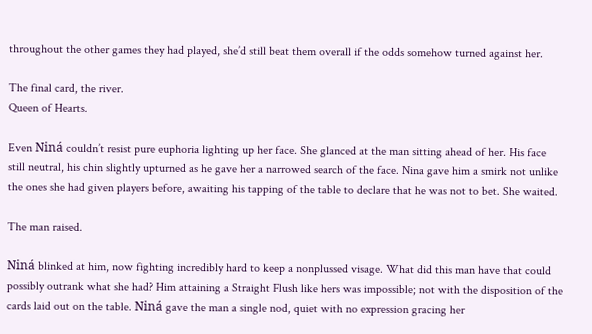throughout the other games they had played, she’d still beat them overall if the odds somehow turned against her.

The final card, the river.
Queen of Hearts.

Even Niná couldn’t resist pure euphoria lighting up her face. She glanced at the man sitting ahead of her. His face still neutral, his chin slightly upturned as he gave her a narrowed search of the face. Nina gave him a smirk not unlike the ones she had given players before, awaiting his tapping of the table to declare that he was not to bet. She waited.

The man raised.

Niná blinked at him, now fighting incredibly hard to keep a nonplussed visage. What did this man have that could possibly outrank what she had? Him attaining a Straight Flush like hers was impossible; not with the disposition of the cards laid out on the table. Niná gave the man a single nod, quiet with no expression gracing her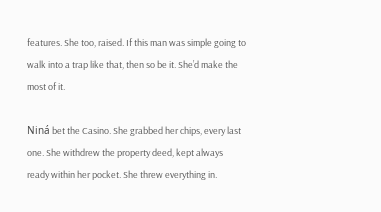features. She too, raised. If this man was simple going to walk into a trap like that, then so be it. She’d make the most of it.

Niná bet the Casino. She grabbed her chips, every last one. She withdrew the property deed, kept always ready within her pocket. She threw everything in.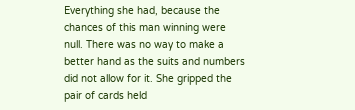Everything she had, because the chances of this man winning were null. There was no way to make a better hand as the suits and numbers did not allow for it. She gripped the pair of cards held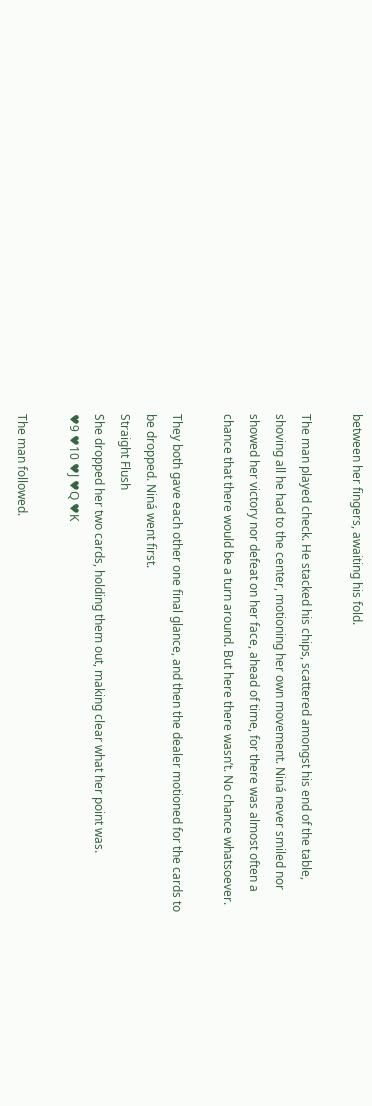between her fingers, awaiting his fold.

The man played check. He stacked his chips, scattered amongst his end of the table, shoving all he had to the center, motioning her own movement. Niná never smiled nor showed her victory nor defeat on her face, ahead of time, for there was almost often a chance that there would be a turn around. But here there wasn’t. No chance whatsoever.

They both gave each other one final glance, and then the dealer motioned for the cards to be dropped. Niná went first.
Straight Flush
She dropped her two cards, holding them out, making clear what her point was.
♥9 ♥10 ♥J ♥Q ♥K

The man followed.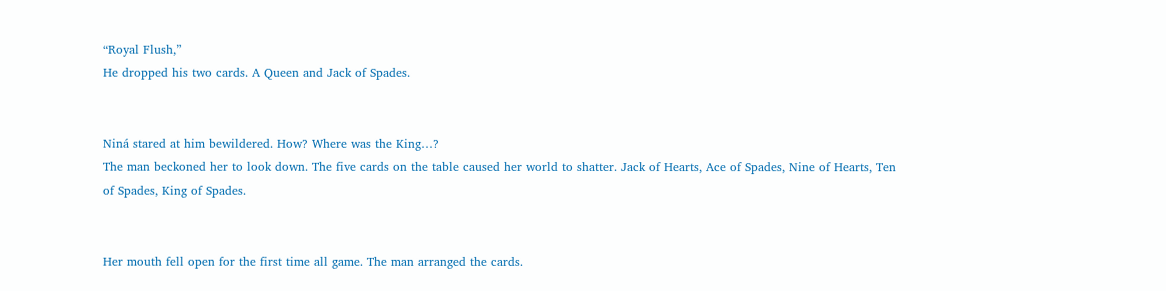“Royal Flush,”
He dropped his two cards. A Queen and Jack of Spades.


Niná stared at him bewildered. How? Where was the King…?
The man beckoned her to look down. The five cards on the table caused her world to shatter. Jack of Hearts, Ace of Spades, Nine of Hearts, Ten of Spades, King of Spades.


Her mouth fell open for the first time all game. The man arranged the cards.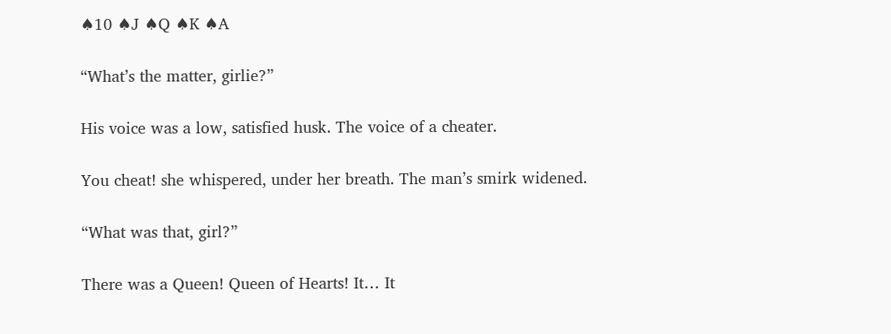♠10 ♠J ♠Q ♠K ♠A

“What’s the matter, girlie?”

His voice was a low, satisfied husk. The voice of a cheater.

You cheat! she whispered, under her breath. The man’s smirk widened.

“What was that, girl?”

There was a Queen! Queen of Hearts! It… It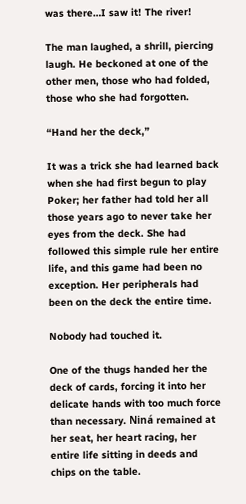was there…I saw it! The river!

The man laughed, a shrill, piercing laugh. He beckoned at one of the other men, those who had folded, those who she had forgotten.

“Hand her the deck,”

It was a trick she had learned back when she had first begun to play Poker; her father had told her all those years ago to never take her eyes from the deck. She had followed this simple rule her entire life, and this game had been no exception. Her peripherals had been on the deck the entire time.

Nobody had touched it.

One of the thugs handed her the deck of cards, forcing it into her delicate hands with too much force than necessary. Niná remained at her seat, her heart racing, her entire life sitting in deeds and chips on the table.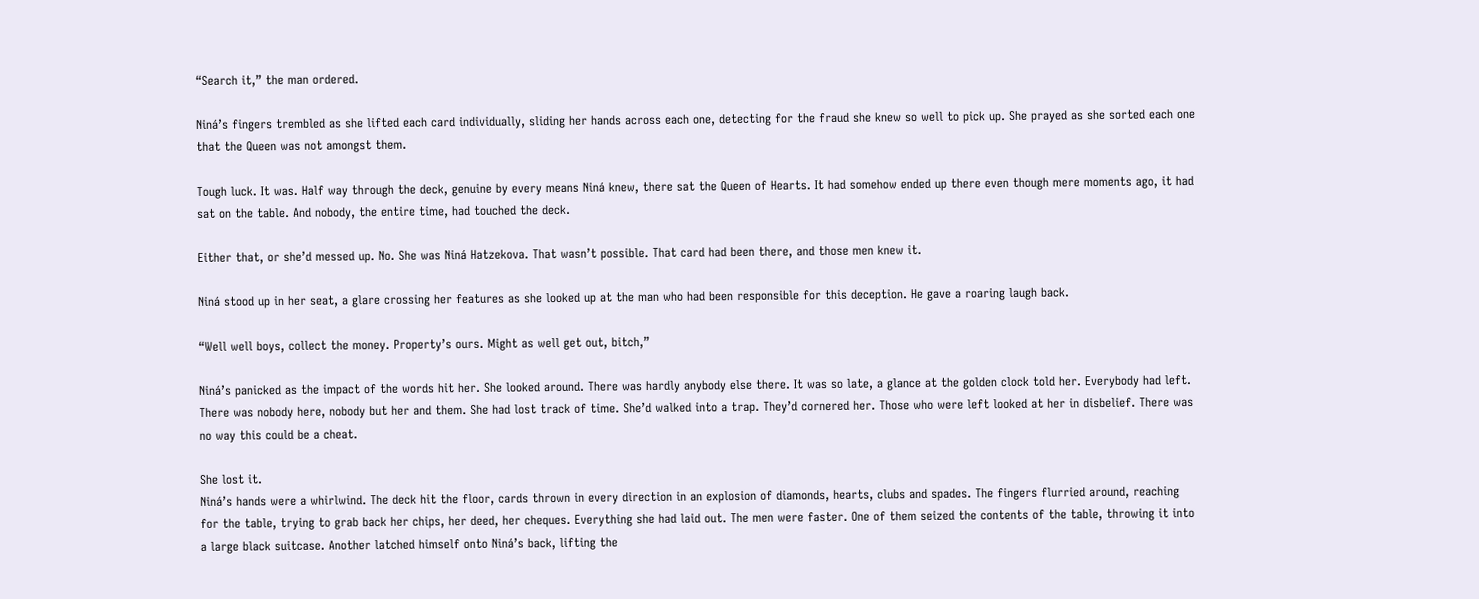“Search it,” the man ordered.

Niná’s fingers trembled as she lifted each card individually, sliding her hands across each one, detecting for the fraud she knew so well to pick up. She prayed as she sorted each one that the Queen was not amongst them.

Tough luck. It was. Half way through the deck, genuine by every means Niná knew, there sat the Queen of Hearts. It had somehow ended up there even though mere moments ago, it had sat on the table. And nobody, the entire time, had touched the deck.

Either that, or she’d messed up. No. She was Niná Hatzekova. That wasn’t possible. That card had been there, and those men knew it.

Niná stood up in her seat, a glare crossing her features as she looked up at the man who had been responsible for this deception. He gave a roaring laugh back.

“Well well boys, collect the money. Property’s ours. Might as well get out, bitch,”

Niná’s panicked as the impact of the words hit her. She looked around. There was hardly anybody else there. It was so late, a glance at the golden clock told her. Everybody had left. There was nobody here, nobody but her and them. She had lost track of time. She’d walked into a trap. They’d cornered her. Those who were left looked at her in disbelief. There was no way this could be a cheat.

She lost it.
Niná’s hands were a whirlwind. The deck hit the floor, cards thrown in every direction in an explosion of diamonds, hearts, clubs and spades. The fingers flurried around, reaching for the table, trying to grab back her chips, her deed, her cheques. Everything she had laid out. The men were faster. One of them seized the contents of the table, throwing it into a large black suitcase. Another latched himself onto Niná’s back, lifting the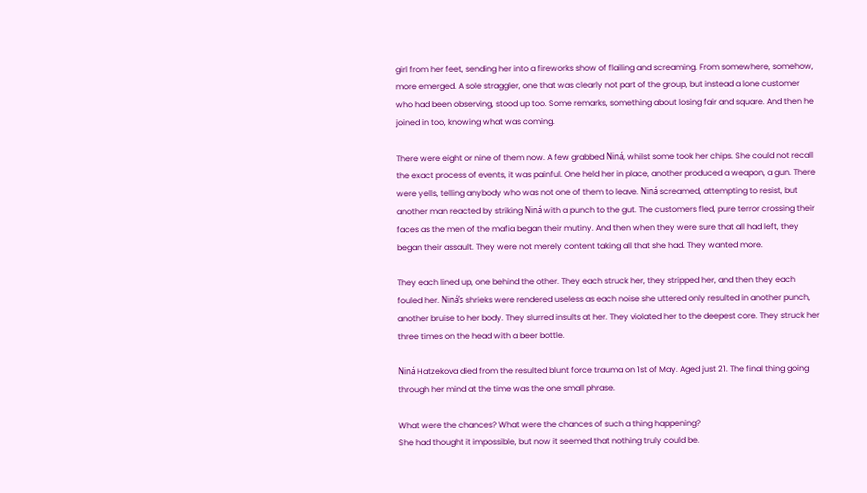girl from her feet, sending her into a fireworks show of flailing and screaming. From somewhere, somehow, more emerged. A sole straggler, one that was clearly not part of the group, but instead a lone customer who had been observing, stood up too. Some remarks, something about losing fair and square. And then he joined in too, knowing what was coming.

There were eight or nine of them now. A few grabbed Niná, whilst some took her chips. She could not recall the exact process of events, it was painful. One held her in place, another produced a weapon, a gun. There were yells, telling anybody who was not one of them to leave. Niná screamed, attempting to resist, but another man reacted by striking Niná with a punch to the gut. The customers fled, pure terror crossing their faces as the men of the mafia began their mutiny. And then when they were sure that all had left, they began their assault. They were not merely content taking all that she had. They wanted more.

They each lined up, one behind the other. They each struck her, they stripped her, and then they each fouled her. Niná’s shrieks were rendered useless as each noise she uttered only resulted in another punch, another bruise to her body. They slurred insults at her. They violated her to the deepest core. They struck her three times on the head with a beer bottle.

Niná Hatzekova died from the resulted blunt force trauma on 1st of May. Aged just 21. The final thing going through her mind at the time was the one small phrase.

What were the chances? What were the chances of such a thing happening?
She had thought it impossible, but now it seemed that nothing truly could be.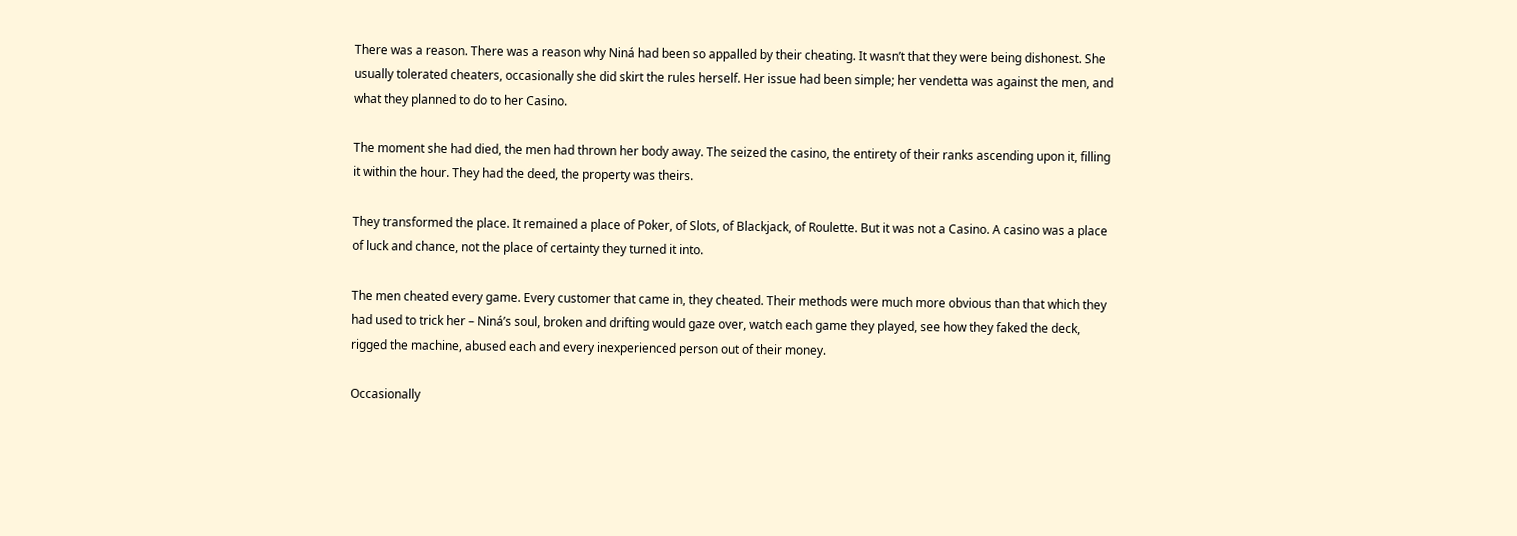There was a reason. There was a reason why Niná had been so appalled by their cheating. It wasn’t that they were being dishonest. She usually tolerated cheaters, occasionally she did skirt the rules herself. Her issue had been simple; her vendetta was against the men, and what they planned to do to her Casino.

The moment she had died, the men had thrown her body away. The seized the casino, the entirety of their ranks ascending upon it, filling it within the hour. They had the deed, the property was theirs.

They transformed the place. It remained a place of Poker, of Slots, of Blackjack, of Roulette. But it was not a Casino. A casino was a place of luck and chance, not the place of certainty they turned it into.

The men cheated every game. Every customer that came in, they cheated. Their methods were much more obvious than that which they had used to trick her – Niná’s soul, broken and drifting would gaze over, watch each game they played, see how they faked the deck, rigged the machine, abused each and every inexperienced person out of their money.

Occasionally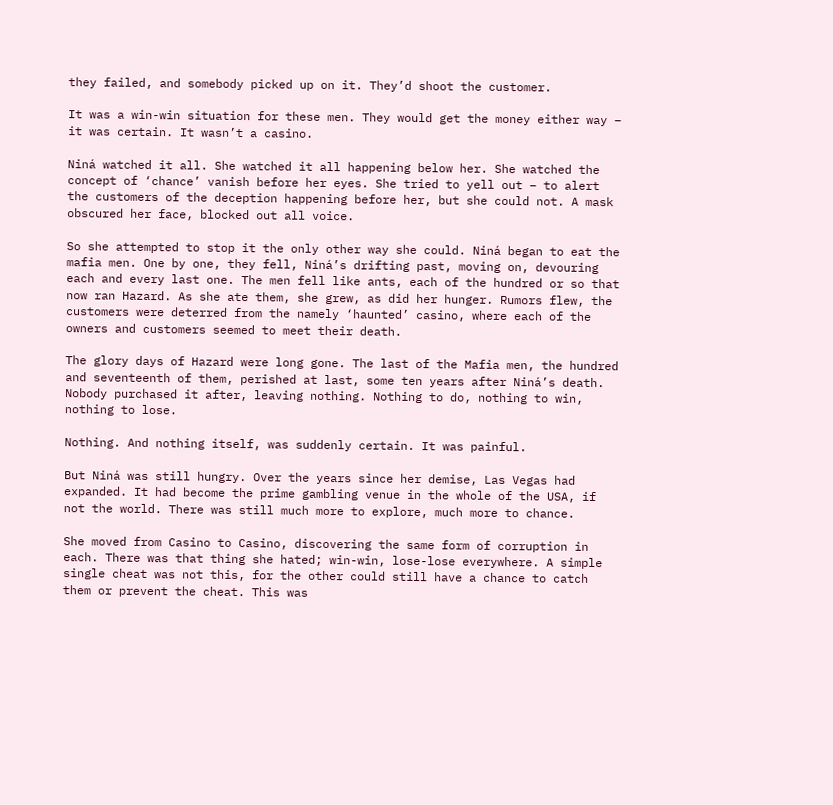they failed, and somebody picked up on it. They’d shoot the customer.

It was a win-win situation for these men. They would get the money either way – it was certain. It wasn’t a casino.

Niná watched it all. She watched it all happening below her. She watched the concept of ‘chance’ vanish before her eyes. She tried to yell out – to alert the customers of the deception happening before her, but she could not. A mask obscured her face, blocked out all voice.

So she attempted to stop it the only other way she could. Niná began to eat the mafia men. One by one, they fell, Niná’s drifting past, moving on, devouring each and every last one. The men fell like ants, each of the hundred or so that now ran Hazard. As she ate them, she grew, as did her hunger. Rumors flew, the customers were deterred from the namely ‘haunted’ casino, where each of the owners and customers seemed to meet their death.

The glory days of Hazard were long gone. The last of the Mafia men, the hundred and seventeenth of them, perished at last, some ten years after Niná’s death. Nobody purchased it after, leaving nothing. Nothing to do, nothing to win, nothing to lose.

Nothing. And nothing itself, was suddenly certain. It was painful.

But Niná was still hungry. Over the years since her demise, Las Vegas had expanded. It had become the prime gambling venue in the whole of the USA, if not the world. There was still much more to explore, much more to chance.

She moved from Casino to Casino, discovering the same form of corruption in each. There was that thing she hated; win-win, lose-lose everywhere. A simple single cheat was not this, for the other could still have a chance to catch them or prevent the cheat. This was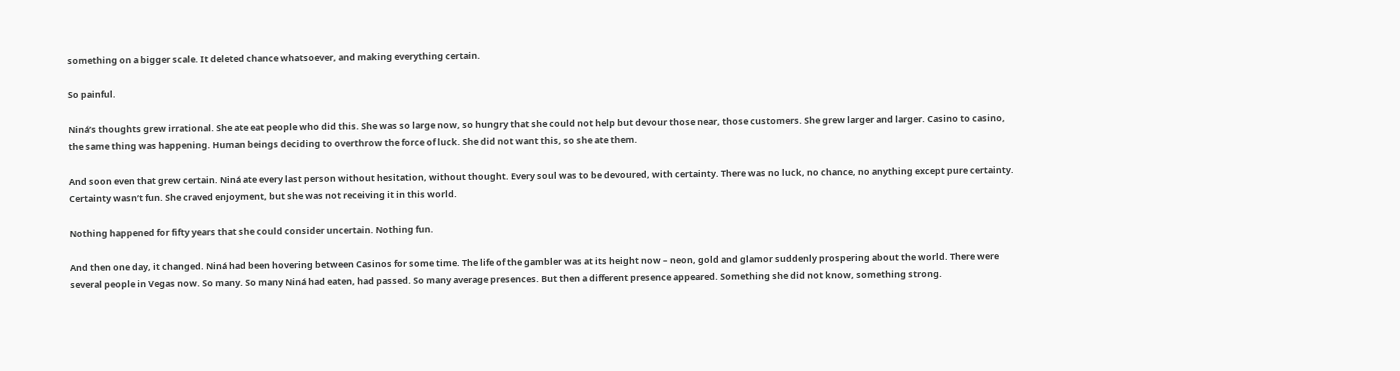something on a bigger scale. It deleted chance whatsoever, and making everything certain.

So painful.

Niná’s thoughts grew irrational. She ate eat people who did this. She was so large now, so hungry that she could not help but devour those near, those customers. She grew larger and larger. Casino to casino, the same thing was happening. Human beings deciding to overthrow the force of luck. She did not want this, so she ate them.

And soon even that grew certain. Niná ate every last person without hesitation, without thought. Every soul was to be devoured, with certainty. There was no luck, no chance, no anything except pure certainty. Certainty wasn’t fun. She craved enjoyment, but she was not receiving it in this world.

Nothing happened for fifty years that she could consider uncertain. Nothing fun.

And then one day, it changed. Niná had been hovering between Casinos for some time. The life of the gambler was at its height now – neon, gold and glamor suddenly prospering about the world. There were several people in Vegas now. So many. So many Niná had eaten, had passed. So many average presences. But then a different presence appeared. Something she did not know, something strong.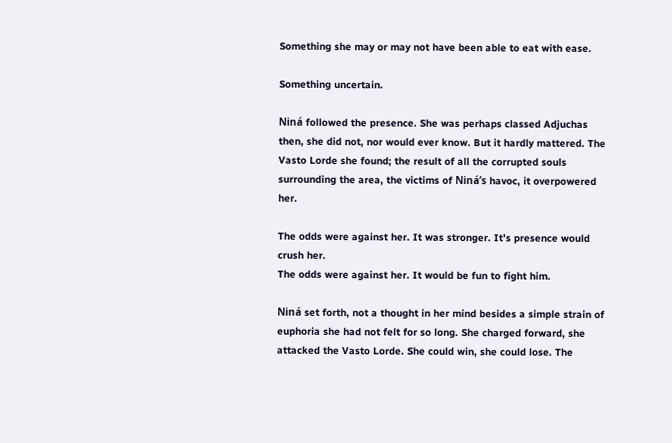Something she may or may not have been able to eat with ease.

Something uncertain.

Niná followed the presence. She was perhaps classed Adjuchas then, she did not, nor would ever know. But it hardly mattered. The Vasto Lorde she found; the result of all the corrupted souls surrounding the area, the victims of Niná’s havoc, it overpowered her.

The odds were against her. It was stronger. It’s presence would crush her.
The odds were against her. It would be fun to fight him.

Niná set forth, not a thought in her mind besides a simple strain of euphoria she had not felt for so long. She charged forward, she attacked the Vasto Lorde. She could win, she could lose. The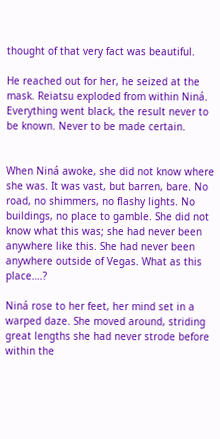thought of that very fact was beautiful.

He reached out for her, he seized at the mask. Reiatsu exploded from within Niná. Everything went black, the result never to be known. Never to be made certain.


When Niná awoke, she did not know where she was. It was vast, but barren, bare. No road, no shimmers, no flashy lights. No buildings, no place to gamble. She did not know what this was; she had never been anywhere like this. She had never been anywhere outside of Vegas. What as this place….?

Niná rose to her feet, her mind set in a warped daze. She moved around, striding great lengths she had never strode before within the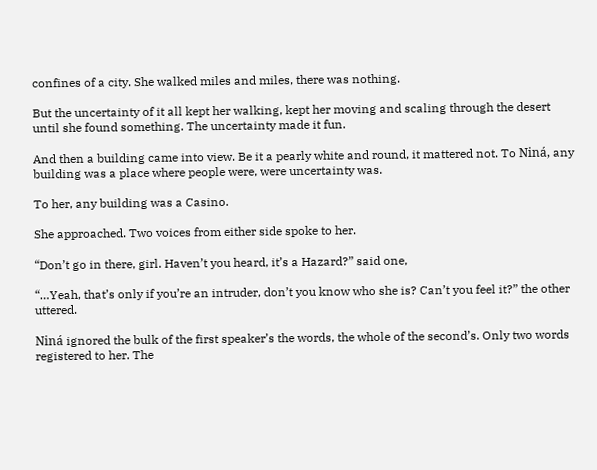confines of a city. She walked miles and miles, there was nothing.

But the uncertainty of it all kept her walking, kept her moving and scaling through the desert until she found something. The uncertainty made it fun.

And then a building came into view. Be it a pearly white and round, it mattered not. To Niná, any building was a place where people were, were uncertainty was.

To her, any building was a Casino.

She approached. Two voices from either side spoke to her.

“Don’t go in there, girl. Haven’t you heard, it’s a Hazard?” said one,

“…Yeah, that’s only if you’re an intruder, don’t you know who she is? Can’t you feel it?” the other uttered.

Niná ignored the bulk of the first speaker’s the words, the whole of the second’s. Only two words registered to her. The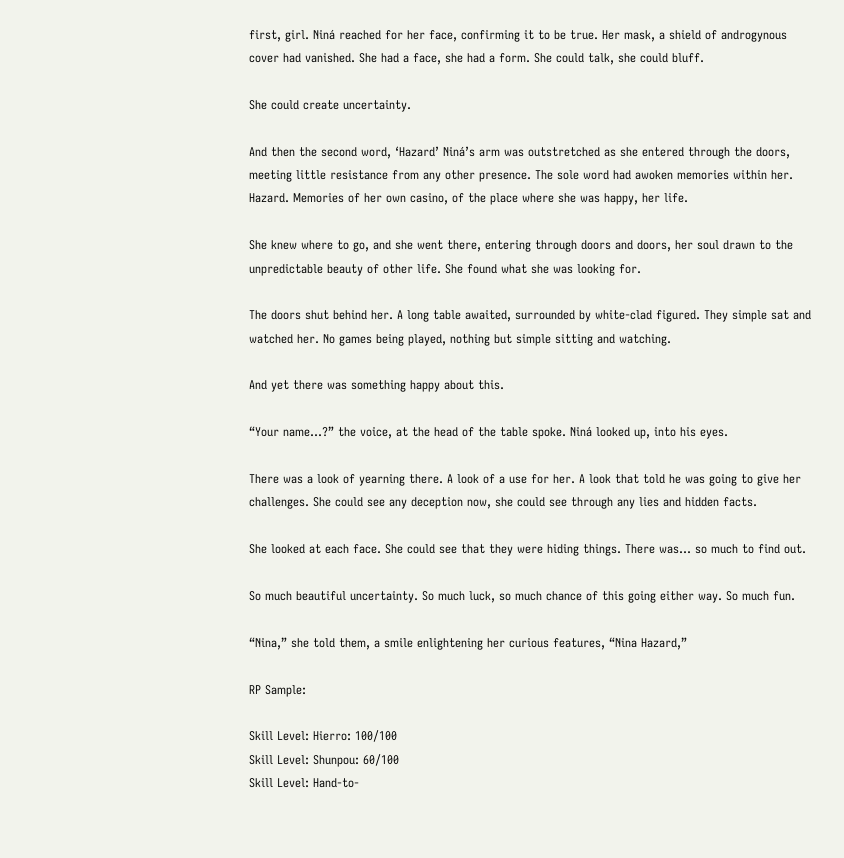first, girl. Niná reached for her face, confirming it to be true. Her mask, a shield of androgynous cover had vanished. She had a face, she had a form. She could talk, she could bluff.

She could create uncertainty.

And then the second word, ‘Hazard’ Niná’s arm was outstretched as she entered through the doors, meeting little resistance from any other presence. The sole word had awoken memories within her. Hazard. Memories of her own casino, of the place where she was happy, her life.

She knew where to go, and she went there, entering through doors and doors, her soul drawn to the unpredictable beauty of other life. She found what she was looking for.

The doors shut behind her. A long table awaited, surrounded by white-clad figured. They simple sat and watched her. No games being played, nothing but simple sitting and watching.

And yet there was something happy about this.

“Your name...?” the voice, at the head of the table spoke. Niná looked up, into his eyes.

There was a look of yearning there. A look of a use for her. A look that told he was going to give her challenges. She could see any deception now, she could see through any lies and hidden facts.

She looked at each face. She could see that they were hiding things. There was… so much to find out.

So much beautiful uncertainty. So much luck, so much chance of this going either way. So much fun.

“Nina,” she told them, a smile enlightening her curious features, “Nina Hazard,”

RP Sample:

Skill Level: Hierro: 100/100
Skill Level: Shunpou: 60/100
Skill Level: Hand-to-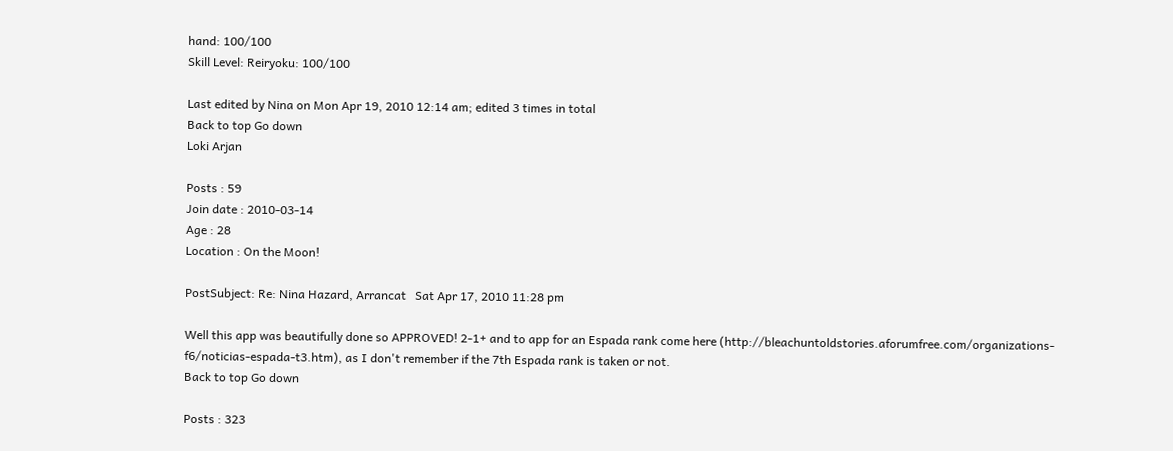hand: 100/100
Skill Level: Reiryoku: 100/100

Last edited by Nina on Mon Apr 19, 2010 12:14 am; edited 3 times in total
Back to top Go down
Loki Arjan

Posts : 59
Join date : 2010-03-14
Age : 28
Location : On the Moon!

PostSubject: Re: Nina Hazard, Arrancat   Sat Apr 17, 2010 11:28 pm

Well this app was beautifully done so APPROVED! 2-1+ and to app for an Espada rank come here (http://bleachuntoldstories.aforumfree.com/organizations-f6/noticias-espada-t3.htm), as I don't remember if the 7th Espada rank is taken or not.
Back to top Go down

Posts : 323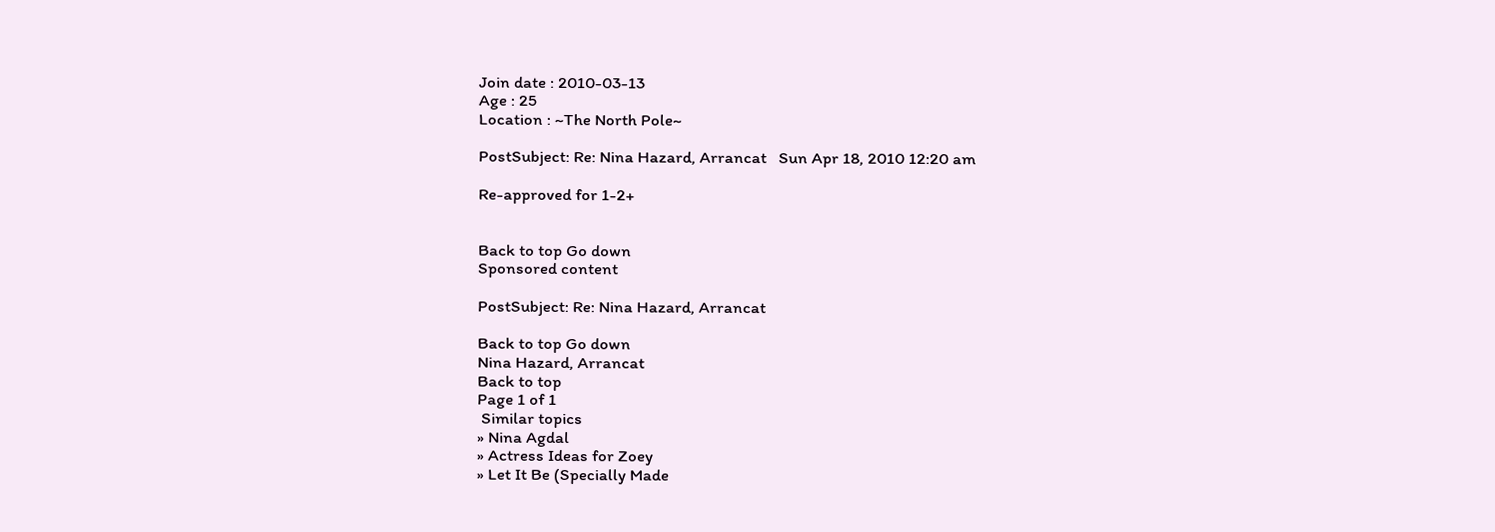Join date : 2010-03-13
Age : 25
Location : ~The North Pole~

PostSubject: Re: Nina Hazard, Arrancat   Sun Apr 18, 2010 12:20 am

Re-approved for 1-2+


Back to top Go down
Sponsored content

PostSubject: Re: Nina Hazard, Arrancat

Back to top Go down
Nina Hazard, Arrancat
Back to top
Page 1 of 1
 Similar topics
» Nina Agdal
» Actress Ideas for Zoey
» Let It Be (Specially Made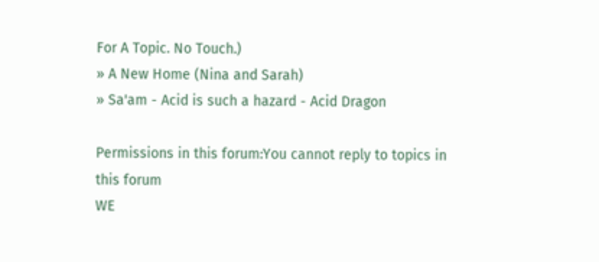For A Topic. No Touch.)
» A New Home (Nina and Sarah)
» Sa'am - Acid is such a hazard - Acid Dragon

Permissions in this forum:You cannot reply to topics in this forum
WE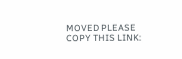MOVED PLEASE COPY THIS LINK: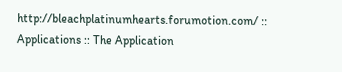http://bleachplatinumhearts.forumotion.com/ :: Applications :: The Application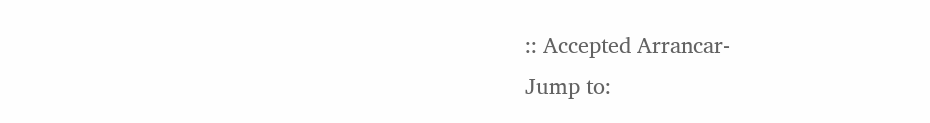:: Accepted Arrancar-
Jump to: